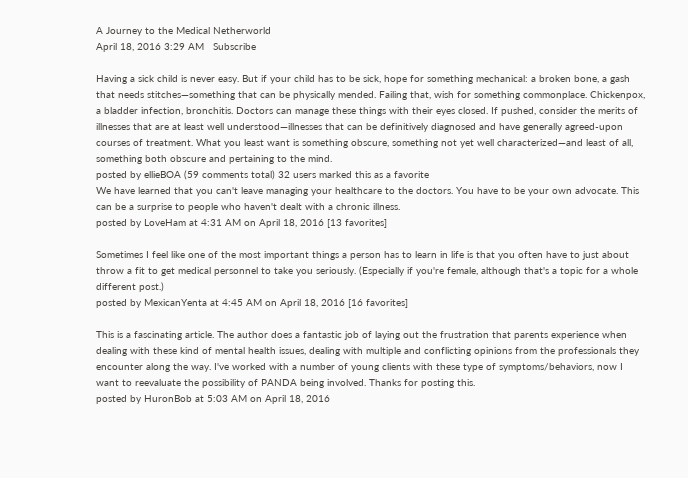A Journey to the Medical Netherworld
April 18, 2016 3:29 AM   Subscribe

Having a sick child is never easy. But if your child has to be sick, hope for something mechanical: a broken bone, a gash that needs stitches—something that can be physically mended. Failing that, wish for something commonplace. Chickenpox, a bladder infection, bronchitis. Doctors can manage these things with their eyes closed. If pushed, consider the merits of illnesses that are at least well understood—illnesses that can be definitively diagnosed and have generally agreed-upon courses of treatment. What you least want is something obscure, something not yet well characterized—and least of all, something both obscure and pertaining to the mind.
posted by ellieBOA (59 comments total) 32 users marked this as a favorite
We have learned that you can't leave managing your healthcare to the doctors. You have to be your own advocate. This can be a surprise to people who haven't dealt with a chronic illness.
posted by LoveHam at 4:31 AM on April 18, 2016 [13 favorites]

Sometimes I feel like one of the most important things a person has to learn in life is that you often have to just about throw a fit to get medical personnel to take you seriously. (Especially if you're female, although that's a topic for a whole different post.)
posted by MexicanYenta at 4:45 AM on April 18, 2016 [16 favorites]

This is a fascinating article. The author does a fantastic job of laying out the frustration that parents experience when dealing with these kind of mental health issues, dealing with multiple and conflicting opinions from the professionals they encounter along the way. I've worked with a number of young clients with these type of symptoms/behaviors, now I want to reevaluate the possibility of PANDA being involved. Thanks for posting this.
posted by HuronBob at 5:03 AM on April 18, 2016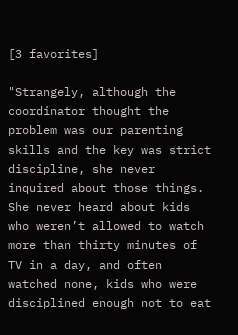[3 favorites]

"Strangely, although the coordinator thought the problem was our parenting skills and the key was strict discipline, she never inquired about those things. She never heard about kids who weren’t allowed to watch more than thirty minutes of TV in a day, and often watched none, kids who were disciplined enough not to eat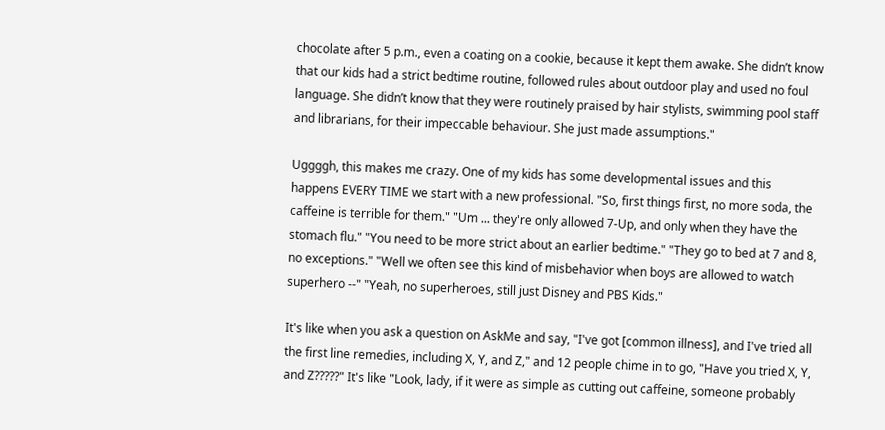chocolate after 5 p.m., even a coating on a cookie, because it kept them awake. She didn’t know that our kids had a strict bedtime routine, followed rules about outdoor play and used no foul language. She didn’t know that they were routinely praised by hair stylists, swimming pool staff and librarians, for their impeccable behaviour. She just made assumptions."

Uggggh, this makes me crazy. One of my kids has some developmental issues and this happens EVERY TIME we start with a new professional. "So, first things first, no more soda, the caffeine is terrible for them." "Um ... they're only allowed 7-Up, and only when they have the stomach flu." "You need to be more strict about an earlier bedtime." "They go to bed at 7 and 8, no exceptions." "Well we often see this kind of misbehavior when boys are allowed to watch superhero --" "Yeah, no superheroes, still just Disney and PBS Kids."

It's like when you ask a question on AskMe and say, "I've got [common illness], and I've tried all the first line remedies, including X, Y, and Z," and 12 people chime in to go, "Have you tried X, Y, and Z?????" It's like "Look, lady, if it were as simple as cutting out caffeine, someone probably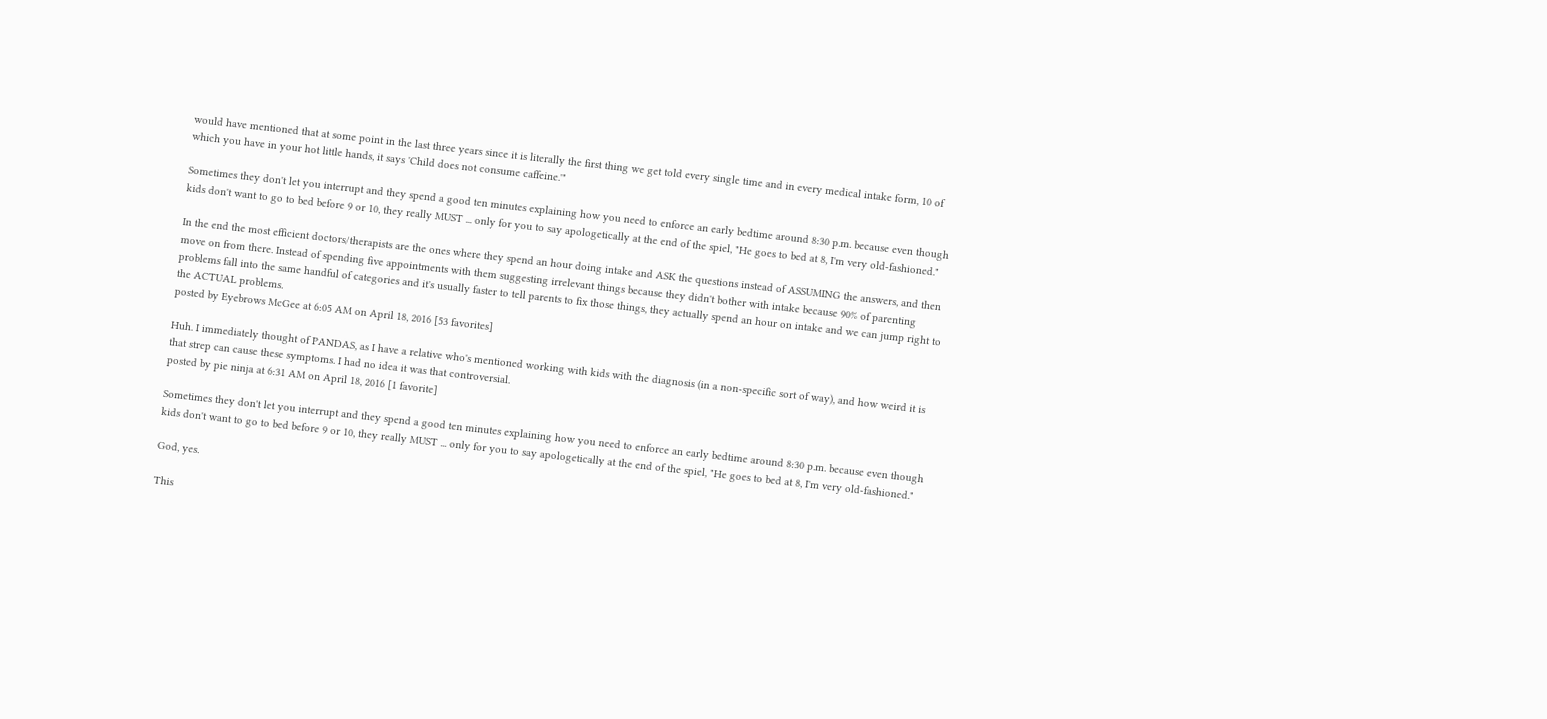would have mentioned that at some point in the last three years since it is literally the first thing we get told every single time and in every medical intake form, 10 of which you have in your hot little hands, it says 'Child does not consume caffeine.'"

Sometimes they don't let you interrupt and they spend a good ten minutes explaining how you need to enforce an early bedtime around 8:30 p.m. because even though kids don't want to go to bed before 9 or 10, they really MUST ... only for you to say apologetically at the end of the spiel, "He goes to bed at 8, I'm very old-fashioned."

In the end the most efficient doctors/therapists are the ones where they spend an hour doing intake and ASK the questions instead of ASSUMING the answers, and then move on from there. Instead of spending five appointments with them suggesting irrelevant things because they didn't bother with intake because 90% of parenting problems fall into the same handful of categories and it's usually faster to tell parents to fix those things, they actually spend an hour on intake and we can jump right to the ACTUAL problems.
posted by Eyebrows McGee at 6:05 AM on April 18, 2016 [53 favorites]

Huh. I immediately thought of PANDAS, as I have a relative who's mentioned working with kids with the diagnosis (in a non-specific sort of way), and how weird it is that strep can cause these symptoms. I had no idea it was that controversial.
posted by pie ninja at 6:31 AM on April 18, 2016 [1 favorite]

Sometimes they don't let you interrupt and they spend a good ten minutes explaining how you need to enforce an early bedtime around 8:30 p.m. because even though kids don't want to go to bed before 9 or 10, they really MUST ... only for you to say apologetically at the end of the spiel, "He goes to bed at 8, I'm very old-fashioned."

God, yes.

This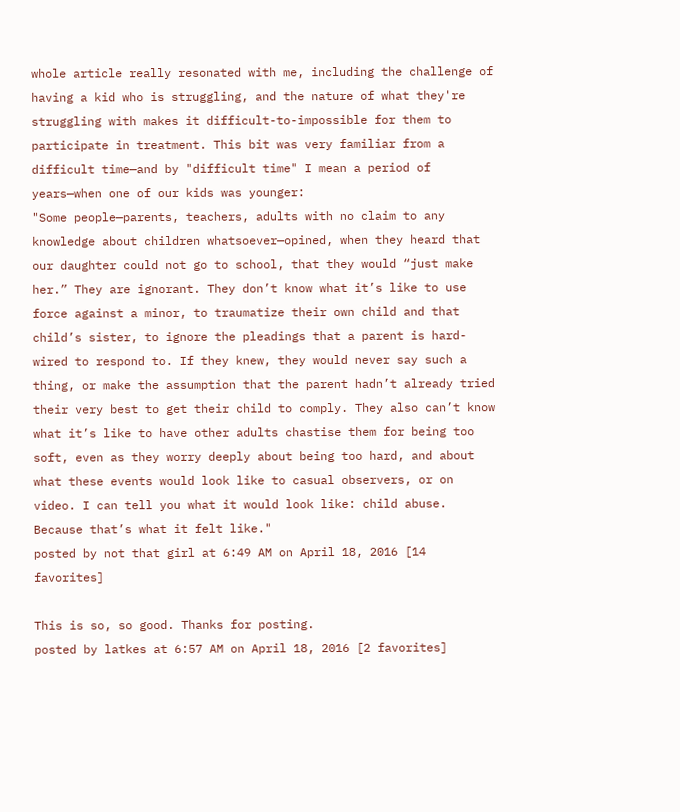whole article really resonated with me, including the challenge of having a kid who is struggling, and the nature of what they're struggling with makes it difficult-to-impossible for them to participate in treatment. This bit was very familiar from a difficult time—and by "difficult time" I mean a period of years—when one of our kids was younger:
"Some people—parents, teachers, adults with no claim to any knowledge about children whatsoever—opined, when they heard that our daughter could not go to school, that they would “just make her.” They are ignorant. They don’t know what it’s like to use force against a minor, to traumatize their own child and that child’s sister, to ignore the pleadings that a parent is hard-wired to respond to. If they knew, they would never say such a thing, or make the assumption that the parent hadn’t already tried their very best to get their child to comply. They also can’t know what it’s like to have other adults chastise them for being too soft, even as they worry deeply about being too hard, and about what these events would look like to casual observers, or on video. I can tell you what it would look like: child abuse. Because that’s what it felt like."
posted by not that girl at 6:49 AM on April 18, 2016 [14 favorites]

This is so, so good. Thanks for posting.
posted by latkes at 6:57 AM on April 18, 2016 [2 favorites]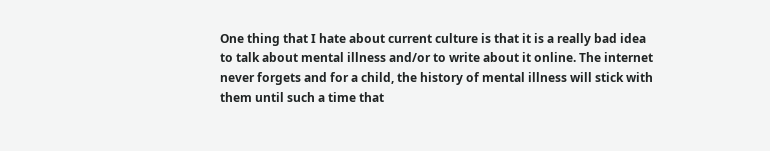One thing that I hate about current culture is that it is a really bad idea to talk about mental illness and/or to write about it online. The internet never forgets and for a child, the history of mental illness will stick with them until such a time that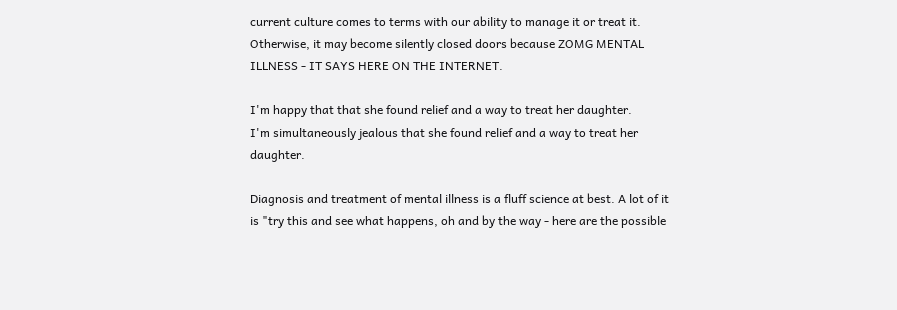current culture comes to terms with our ability to manage it or treat it. Otherwise, it may become silently closed doors because ZOMG MENTAL ILLNESS - IT SAYS HERE ON THE INTERNET.

I'm happy that that she found relief and a way to treat her daughter.
I'm simultaneously jealous that she found relief and a way to treat her daughter.

Diagnosis and treatment of mental illness is a fluff science at best. A lot of it is "try this and see what happens, oh and by the way - here are the possible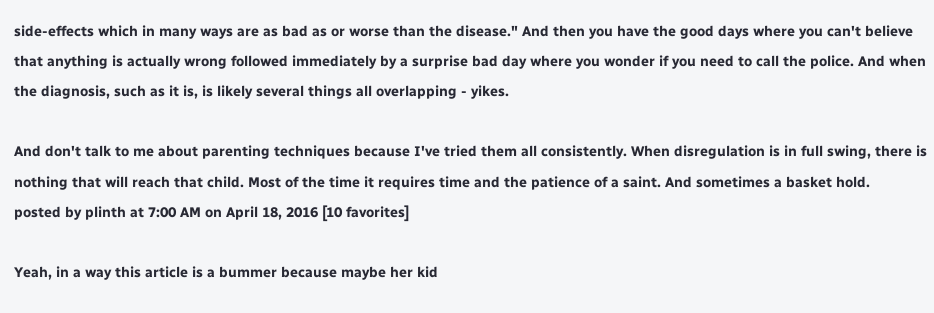side-effects which in many ways are as bad as or worse than the disease." And then you have the good days where you can't believe that anything is actually wrong followed immediately by a surprise bad day where you wonder if you need to call the police. And when the diagnosis, such as it is, is likely several things all overlapping - yikes.

And don't talk to me about parenting techniques because I've tried them all consistently. When disregulation is in full swing, there is nothing that will reach that child. Most of the time it requires time and the patience of a saint. And sometimes a basket hold.
posted by plinth at 7:00 AM on April 18, 2016 [10 favorites]

Yeah, in a way this article is a bummer because maybe her kid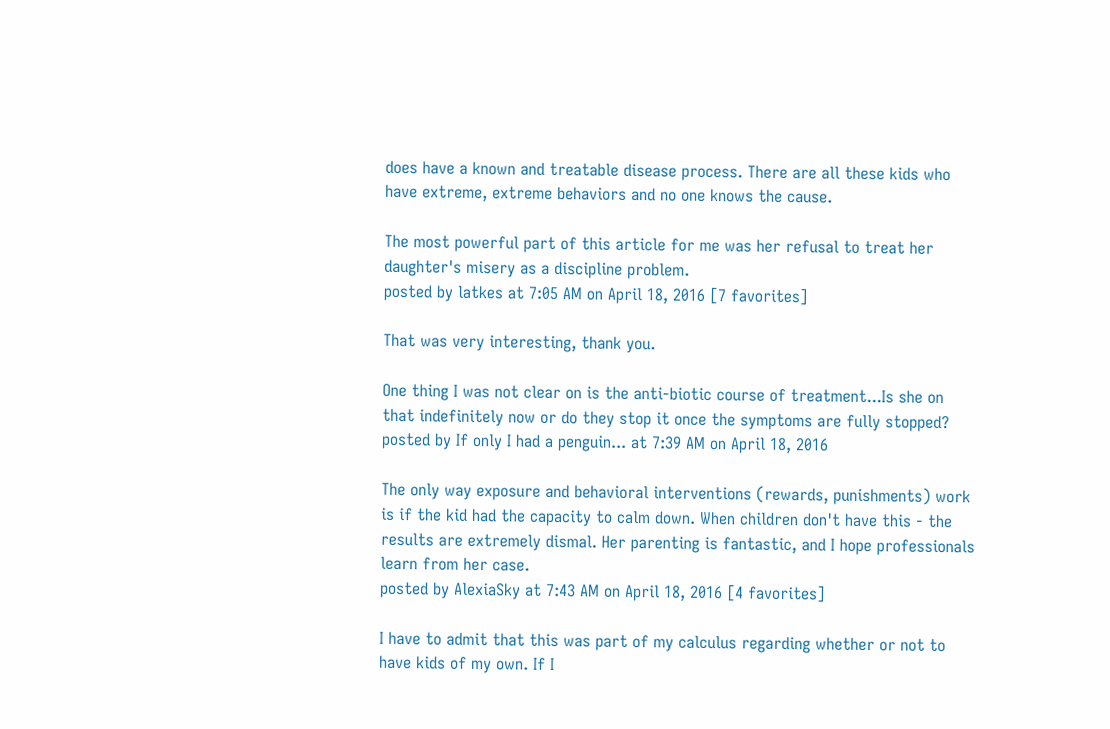does have a known and treatable disease process. There are all these kids who have extreme, extreme behaviors and no one knows the cause.

The most powerful part of this article for me was her refusal to treat her daughter's misery as a discipline problem.
posted by latkes at 7:05 AM on April 18, 2016 [7 favorites]

That was very interesting, thank you.

One thing I was not clear on is the anti-biotic course of treatment...Is she on that indefinitely now or do they stop it once the symptoms are fully stopped?
posted by If only I had a penguin... at 7:39 AM on April 18, 2016

The only way exposure and behavioral interventions (rewards, punishments) work is if the kid had the capacity to calm down. When children don't have this - the results are extremely dismal. Her parenting is fantastic, and I hope professionals learn from her case.
posted by AlexiaSky at 7:43 AM on April 18, 2016 [4 favorites]

I have to admit that this was part of my calculus regarding whether or not to have kids of my own. If I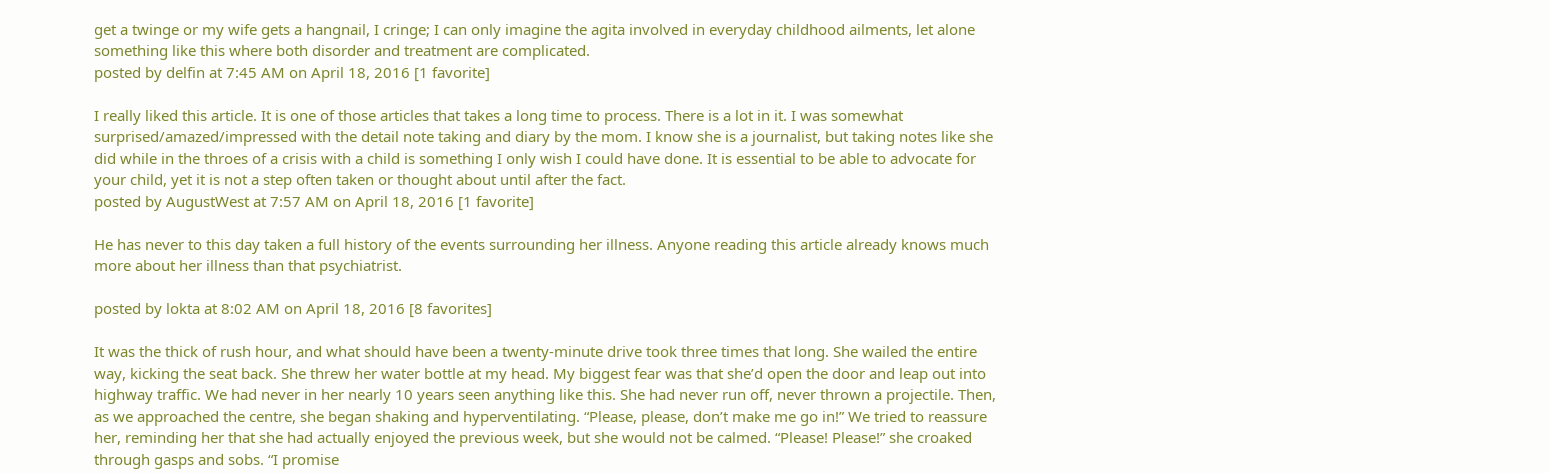get a twinge or my wife gets a hangnail, I cringe; I can only imagine the agita involved in everyday childhood ailments, let alone something like this where both disorder and treatment are complicated.
posted by delfin at 7:45 AM on April 18, 2016 [1 favorite]

I really liked this article. It is one of those articles that takes a long time to process. There is a lot in it. I was somewhat surprised/amazed/impressed with the detail note taking and diary by the mom. I know she is a journalist, but taking notes like she did while in the throes of a crisis with a child is something I only wish I could have done. It is essential to be able to advocate for your child, yet it is not a step often taken or thought about until after the fact.
posted by AugustWest at 7:57 AM on April 18, 2016 [1 favorite]

He has never to this day taken a full history of the events surrounding her illness. Anyone reading this article already knows much more about her illness than that psychiatrist.

posted by lokta at 8:02 AM on April 18, 2016 [8 favorites]

It was the thick of rush hour, and what should have been a twenty-minute drive took three times that long. She wailed the entire way, kicking the seat back. She threw her water bottle at my head. My biggest fear was that she’d open the door and leap out into highway traffic. We had never in her nearly 10 years seen anything like this. She had never run off, never thrown a projectile. Then, as we approached the centre, she began shaking and hyperventilating. “Please, please, don’t make me go in!” We tried to reassure her, reminding her that she had actually enjoyed the previous week, but she would not be calmed. “Please! Please!” she croaked through gasps and sobs. “I promise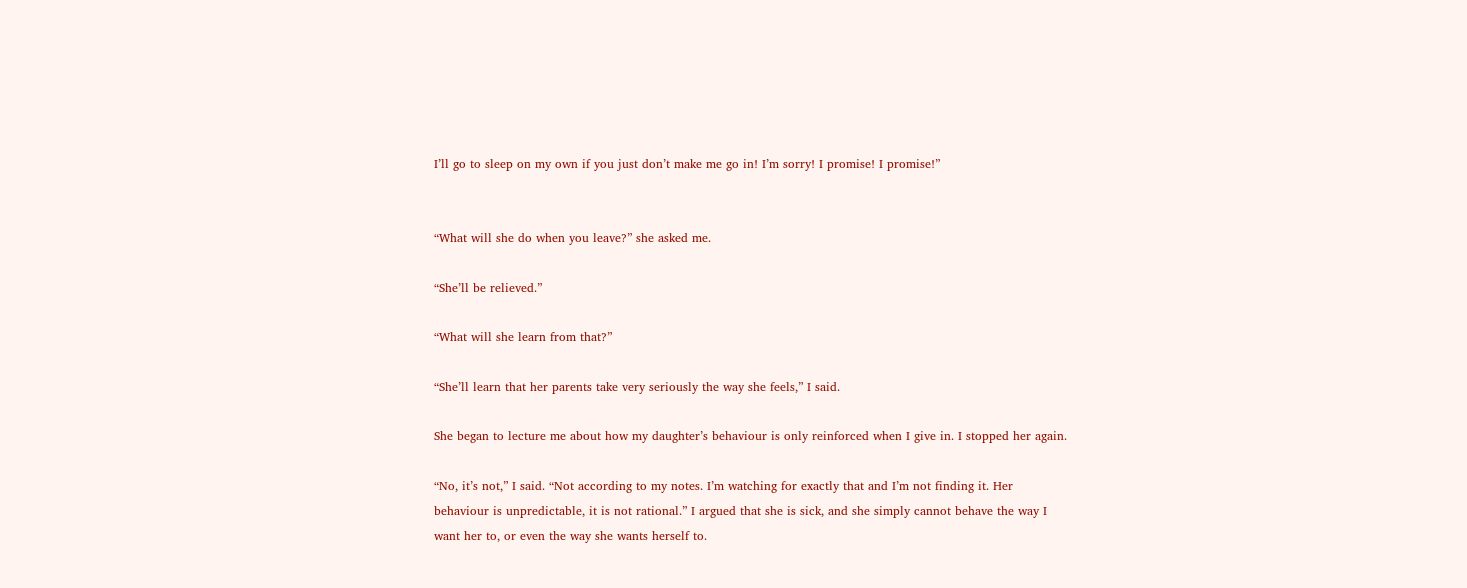I’ll go to sleep on my own if you just don’t make me go in! I’m sorry! I promise! I promise!”


“What will she do when you leave?” she asked me.

“She’ll be relieved.”

“What will she learn from that?”

“She’ll learn that her parents take very seriously the way she feels,” I said.

She began to lecture me about how my daughter’s behaviour is only reinforced when I give in. I stopped her again.

“No, it’s not,” I said. “Not according to my notes. I’m watching for exactly that and I’m not finding it. Her behaviour is unpredictable, it is not rational.” I argued that she is sick, and she simply cannot behave the way I want her to, or even the way she wants herself to.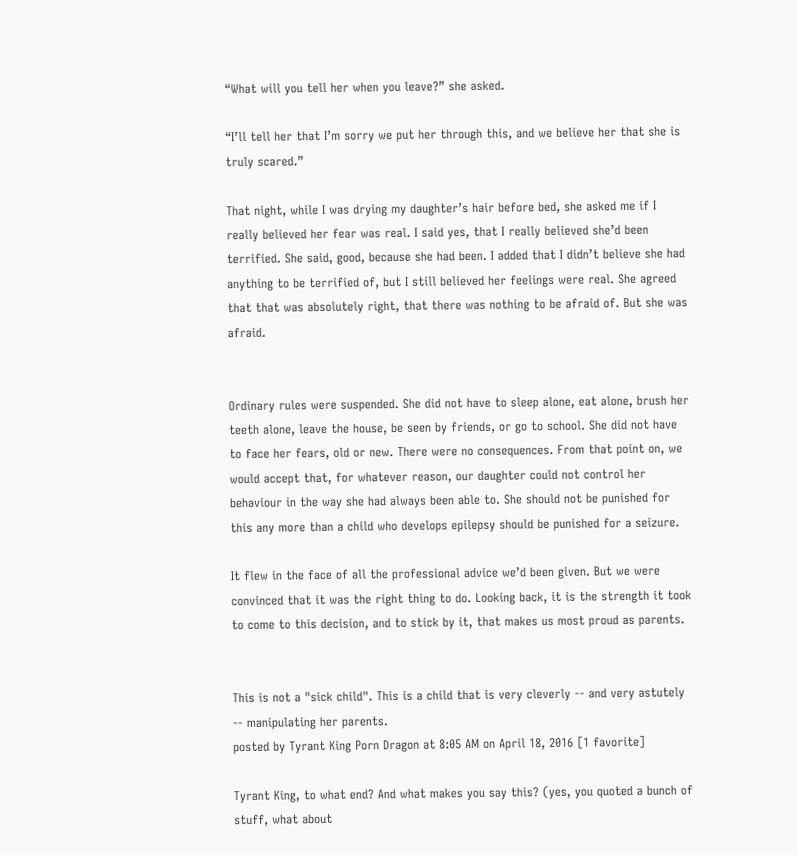“What will you tell her when you leave?” she asked.

“I’ll tell her that I’m sorry we put her through this, and we believe her that she is truly scared.”

That night, while I was drying my daughter’s hair before bed, she asked me if I really believed her fear was real. I said yes, that I really believed she’d been terrified. She said, good, because she had been. I added that I didn’t believe she had anything to be terrified of, but I still believed her feelings were real. She agreed that that was absolutely right, that there was nothing to be afraid of. But she was afraid.


Ordinary rules were suspended. She did not have to sleep alone, eat alone, brush her teeth alone, leave the house, be seen by friends, or go to school. She did not have to face her fears, old or new. There were no consequences. From that point on, we would accept that, for whatever reason, our daughter could not control her behaviour in the way she had always been able to. She should not be punished for this any more than a child who develops epilepsy should be punished for a seizure.

It flew in the face of all the professional advice we’d been given. But we were convinced that it was the right thing to do. Looking back, it is the strength it took to come to this decision, and to stick by it, that makes us most proud as parents.


This is not a "sick child". This is a child that is very cleverly -- and very astutely -- manipulating her parents.
posted by Tyrant King Porn Dragon at 8:05 AM on April 18, 2016 [1 favorite]

Tyrant King, to what end? And what makes you say this? (yes, you quoted a bunch of stuff, what about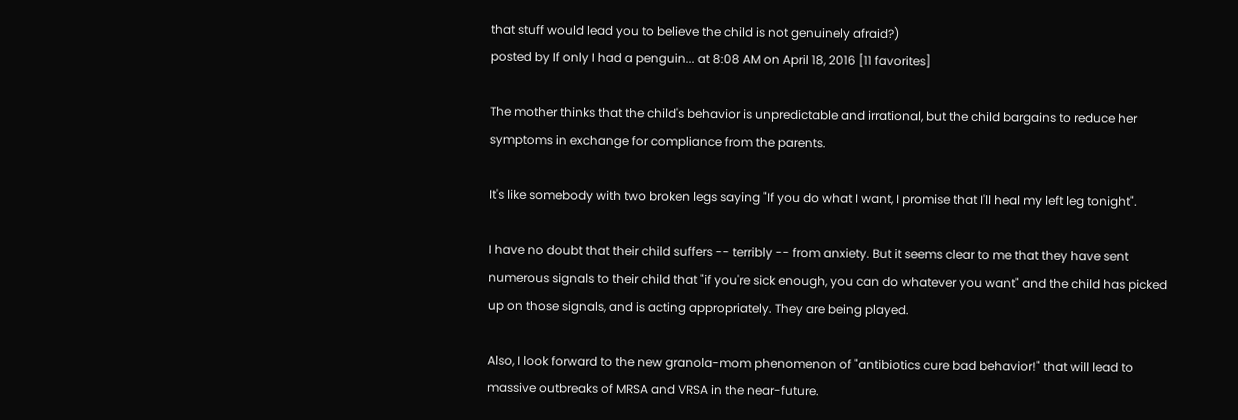that stuff would lead you to believe the child is not genuinely afraid?)
posted by If only I had a penguin... at 8:08 AM on April 18, 2016 [11 favorites]

The mother thinks that the child's behavior is unpredictable and irrational, but the child bargains to reduce her symptoms in exchange for compliance from the parents.

It's like somebody with two broken legs saying "If you do what I want, I promise that I'll heal my left leg tonight".

I have no doubt that their child suffers -- terribly -- from anxiety. But it seems clear to me that they have sent numerous signals to their child that "if you're sick enough, you can do whatever you want" and the child has picked up on those signals, and is acting appropriately. They are being played.

Also, I look forward to the new granola-mom phenomenon of "antibiotics cure bad behavior!" that will lead to massive outbreaks of MRSA and VRSA in the near-future.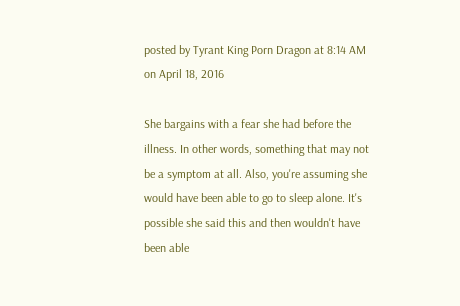posted by Tyrant King Porn Dragon at 8:14 AM on April 18, 2016

She bargains with a fear she had before the illness. In other words, something that may not be a symptom at all. Also, you're assuming she would have been able to go to sleep alone. It's possible she said this and then wouldn't have been able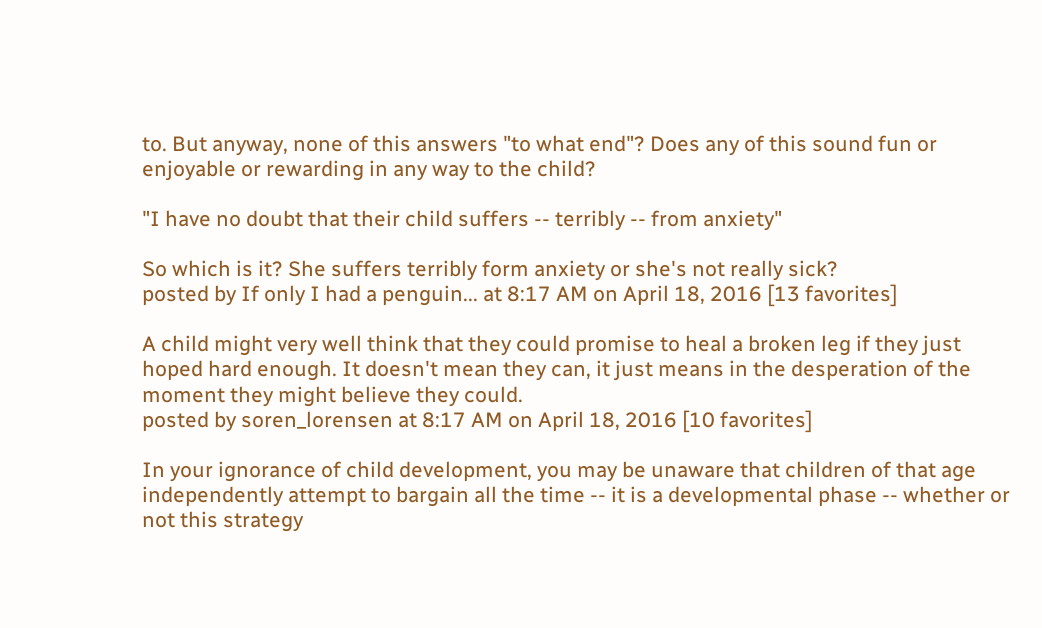to. But anyway, none of this answers "to what end"? Does any of this sound fun or enjoyable or rewarding in any way to the child?

"I have no doubt that their child suffers -- terribly -- from anxiety"

So which is it? She suffers terribly form anxiety or she's not really sick?
posted by If only I had a penguin... at 8:17 AM on April 18, 2016 [13 favorites]

A child might very well think that they could promise to heal a broken leg if they just hoped hard enough. It doesn't mean they can, it just means in the desperation of the moment they might believe they could.
posted by soren_lorensen at 8:17 AM on April 18, 2016 [10 favorites]

In your ignorance of child development, you may be unaware that children of that age independently attempt to bargain all the time -- it is a developmental phase -- whether or not this strategy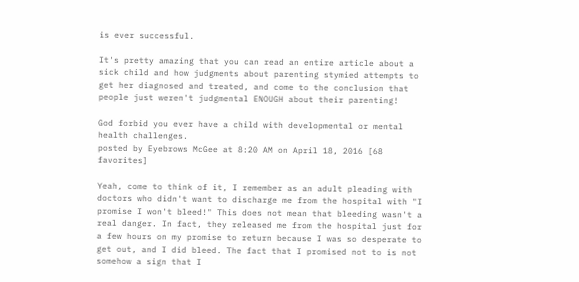is ever successful.

It's pretty amazing that you can read an entire article about a sick child and how judgments about parenting stymied attempts to get her diagnosed and treated, and come to the conclusion that people just weren't judgmental ENOUGH about their parenting!

God forbid you ever have a child with developmental or mental health challenges.
posted by Eyebrows McGee at 8:20 AM on April 18, 2016 [68 favorites]

Yeah, come to think of it, I remember as an adult pleading with doctors who didn't want to discharge me from the hospital with "I promise I won't bleed!" This does not mean that bleeding wasn't a real danger. In fact, they released me from the hospital just for a few hours on my promise to return because I was so desperate to get out, and I did bleed. The fact that I promised not to is not somehow a sign that I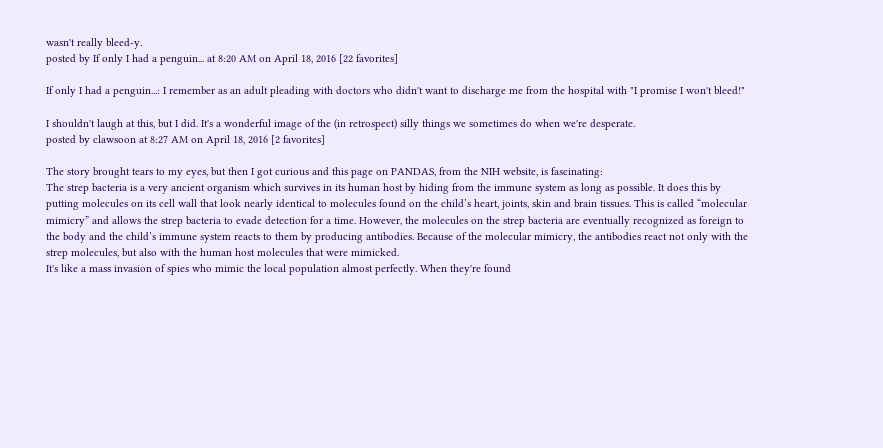wasn't really bleed-y.
posted by If only I had a penguin... at 8:20 AM on April 18, 2016 [22 favorites]

If only I had a penguin...: I remember as an adult pleading with doctors who didn't want to discharge me from the hospital with "I promise I won't bleed!"

I shouldn't laugh at this, but I did. It's a wonderful image of the (in retrospect) silly things we sometimes do when we're desperate.
posted by clawsoon at 8:27 AM on April 18, 2016 [2 favorites]

The story brought tears to my eyes, but then I got curious and this page on PANDAS, from the NIH website, is fascinating:
The strep bacteria is a very ancient organism which survives in its human host by hiding from the immune system as long as possible. It does this by putting molecules on its cell wall that look nearly identical to molecules found on the child’s heart, joints, skin and brain tissues. This is called “molecular mimicry” and allows the strep bacteria to evade detection for a time. However, the molecules on the strep bacteria are eventually recognized as foreign to the body and the child’s immune system reacts to them by producing antibodies. Because of the molecular mimicry, the antibodies react not only with the strep molecules, but also with the human host molecules that were mimicked.
It's like a mass invasion of spies who mimic the local population almost perfectly. When they're found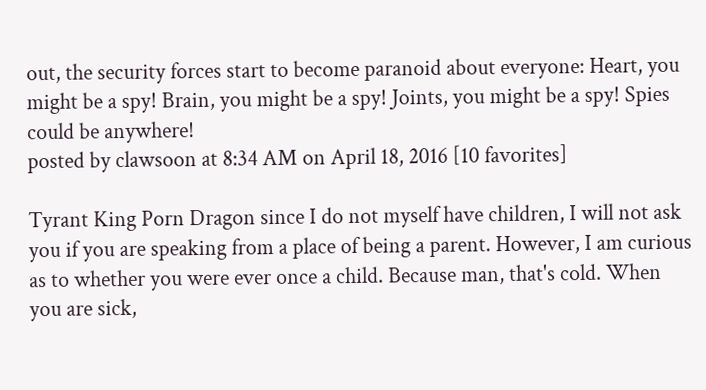out, the security forces start to become paranoid about everyone: Heart, you might be a spy! Brain, you might be a spy! Joints, you might be a spy! Spies could be anywhere!
posted by clawsoon at 8:34 AM on April 18, 2016 [10 favorites]

Tyrant King Porn Dragon since I do not myself have children, I will not ask you if you are speaking from a place of being a parent. However, I am curious as to whether you were ever once a child. Because man, that's cold. When you are sick,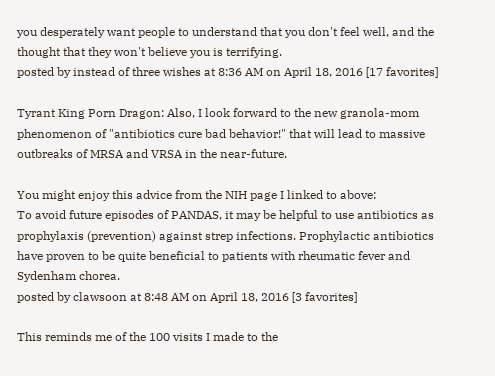you desperately want people to understand that you don't feel well, and the thought that they won't believe you is terrifying.
posted by instead of three wishes at 8:36 AM on April 18, 2016 [17 favorites]

Tyrant King Porn Dragon: Also, I look forward to the new granola-mom phenomenon of "antibiotics cure bad behavior!" that will lead to massive outbreaks of MRSA and VRSA in the near-future.

You might enjoy this advice from the NIH page I linked to above:
To avoid future episodes of PANDAS, it may be helpful to use antibiotics as prophylaxis (prevention) against strep infections. Prophylactic antibiotics have proven to be quite beneficial to patients with rheumatic fever and Sydenham chorea.
posted by clawsoon at 8:48 AM on April 18, 2016 [3 favorites]

This reminds me of the 100 visits I made to the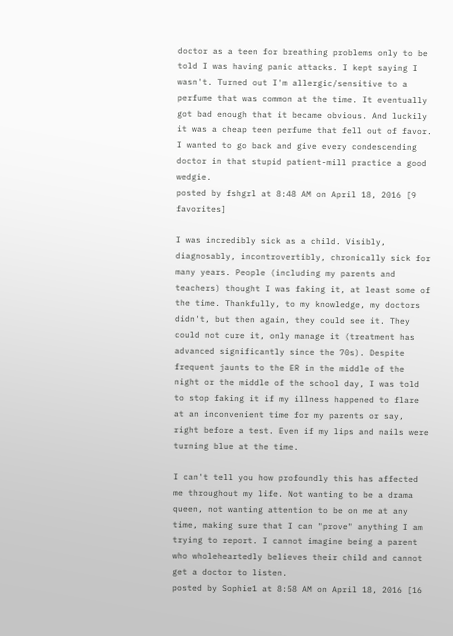doctor as a teen for breathing problems only to be told I was having panic attacks. I kept saying I wasn't. Turned out I'm allergic/sensitive to a perfume that was common at the time. It eventually got bad enough that it became obvious. And luckily it was a cheap teen perfume that fell out of favor. I wanted to go back and give every condescending doctor in that stupid patient-mill practice a good wedgie.
posted by fshgrl at 8:48 AM on April 18, 2016 [9 favorites]

I was incredibly sick as a child. Visibly, diagnosably, incontrovertibly, chronically sick for many years. People (including my parents and teachers) thought I was faking it, at least some of the time. Thankfully, to my knowledge, my doctors didn't, but then again, they could see it. They could not cure it, only manage it (treatment has advanced significantly since the 70s). Despite frequent jaunts to the ER in the middle of the night or the middle of the school day, I was told to stop faking it if my illness happened to flare at an inconvenient time for my parents or say, right before a test. Even if my lips and nails were turning blue at the time.

I can't tell you how profoundly this has affected me throughout my life. Not wanting to be a drama queen, not wanting attention to be on me at any time, making sure that I can "prove" anything I am trying to report. I cannot imagine being a parent who wholeheartedly believes their child and cannot get a doctor to listen.
posted by Sophie1 at 8:58 AM on April 18, 2016 [16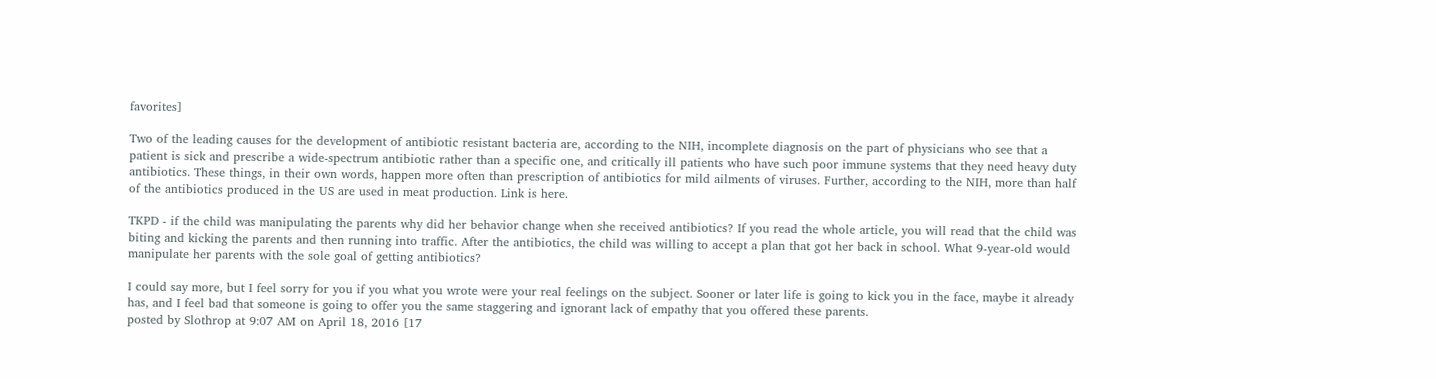favorites]

Two of the leading causes for the development of antibiotic resistant bacteria are, according to the NIH, incomplete diagnosis on the part of physicians who see that a patient is sick and prescribe a wide-spectrum antibiotic rather than a specific one, and critically ill patients who have such poor immune systems that they need heavy duty antibiotics. These things, in their own words, happen more often than prescription of antibiotics for mild ailments of viruses. Further, according to the NIH, more than half of the antibiotics produced in the US are used in meat production. Link is here.

TKPD - if the child was manipulating the parents why did her behavior change when she received antibiotics? If you read the whole article, you will read that the child was biting and kicking the parents and then running into traffic. After the antibiotics, the child was willing to accept a plan that got her back in school. What 9-year-old would manipulate her parents with the sole goal of getting antibiotics?

I could say more, but I feel sorry for you if you what you wrote were your real feelings on the subject. Sooner or later life is going to kick you in the face, maybe it already has, and I feel bad that someone is going to offer you the same staggering and ignorant lack of empathy that you offered these parents.
posted by Slothrop at 9:07 AM on April 18, 2016 [17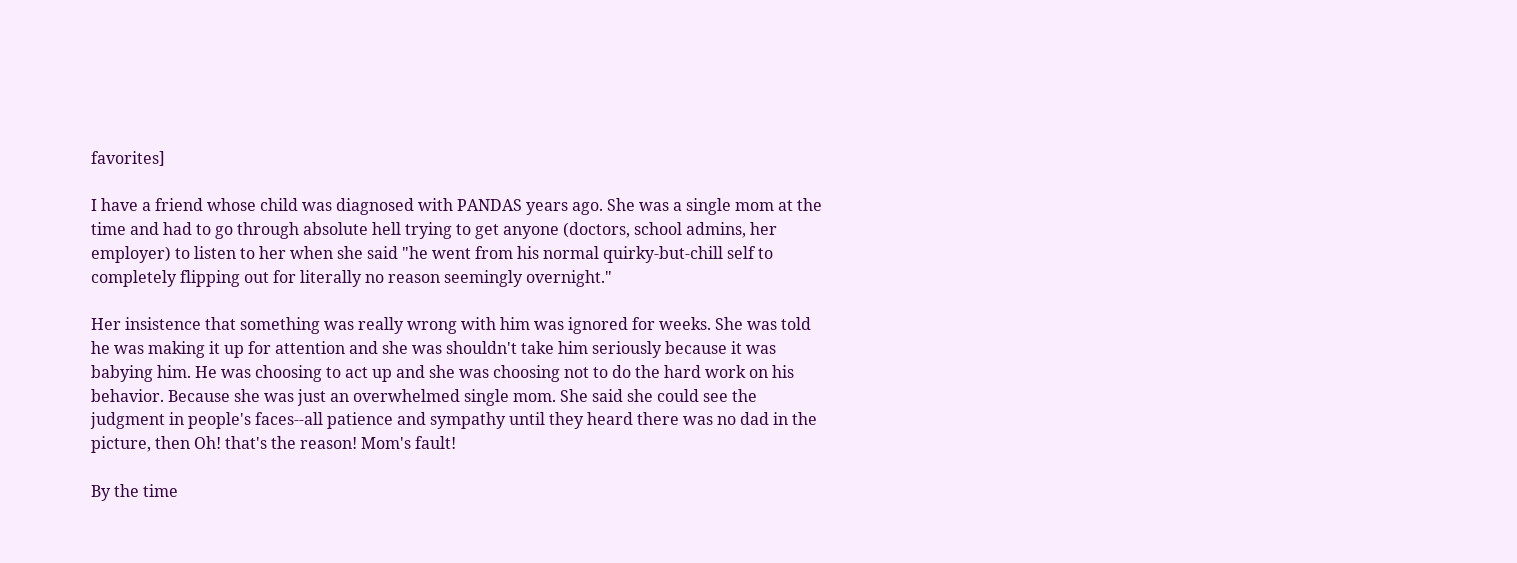favorites]

I have a friend whose child was diagnosed with PANDAS years ago. She was a single mom at the time and had to go through absolute hell trying to get anyone (doctors, school admins, her employer) to listen to her when she said "he went from his normal quirky-but-chill self to completely flipping out for literally no reason seemingly overnight."

Her insistence that something was really wrong with him was ignored for weeks. She was told he was making it up for attention and she was shouldn't take him seriously because it was babying him. He was choosing to act up and she was choosing not to do the hard work on his behavior. Because she was just an overwhelmed single mom. She said she could see the judgment in people's faces--all patience and sympathy until they heard there was no dad in the picture, then Oh! that's the reason! Mom's fault!

By the time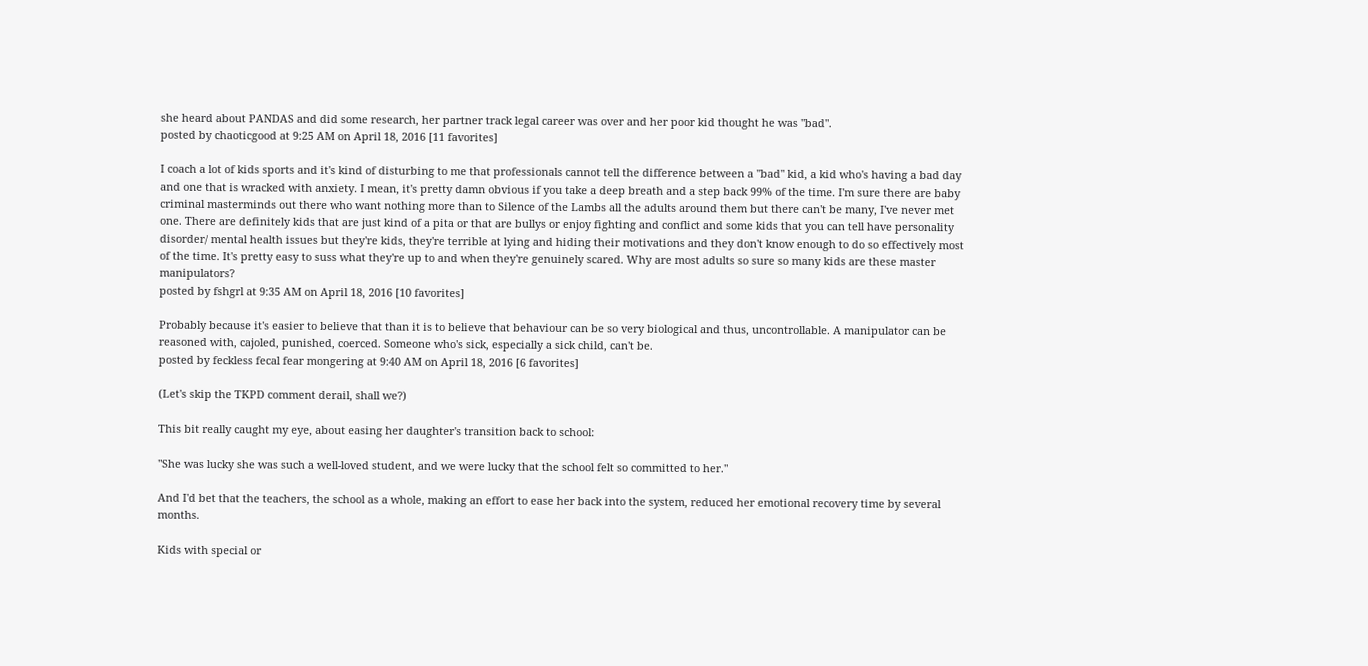she heard about PANDAS and did some research, her partner track legal career was over and her poor kid thought he was "bad".
posted by chaoticgood at 9:25 AM on April 18, 2016 [11 favorites]

I coach a lot of kids sports and it's kind of disturbing to me that professionals cannot tell the difference between a "bad" kid, a kid who's having a bad day and one that is wracked with anxiety. I mean, it's pretty damn obvious if you take a deep breath and a step back 99% of the time. I'm sure there are baby criminal masterminds out there who want nothing more than to Silence of the Lambs all the adults around them but there can't be many, I've never met one. There are definitely kids that are just kind of a pita or that are bullys or enjoy fighting and conflict and some kids that you can tell have personality disorder/ mental health issues but they're kids, they're terrible at lying and hiding their motivations and they don't know enough to do so effectively most of the time. It's pretty easy to suss what they're up to and when they're genuinely scared. Why are most adults so sure so many kids are these master manipulators?
posted by fshgrl at 9:35 AM on April 18, 2016 [10 favorites]

Probably because it's easier to believe that than it is to believe that behaviour can be so very biological and thus, uncontrollable. A manipulator can be reasoned with, cajoled, punished, coerced. Someone who's sick, especially a sick child, can't be.
posted by feckless fecal fear mongering at 9:40 AM on April 18, 2016 [6 favorites]

(Let's skip the TKPD comment derail, shall we?)

This bit really caught my eye, about easing her daughter's transition back to school:

"She was lucky she was such a well-loved student, and we were lucky that the school felt so committed to her."

And I'd bet that the teachers, the school as a whole, making an effort to ease her back into the system, reduced her emotional recovery time by several months.

Kids with special or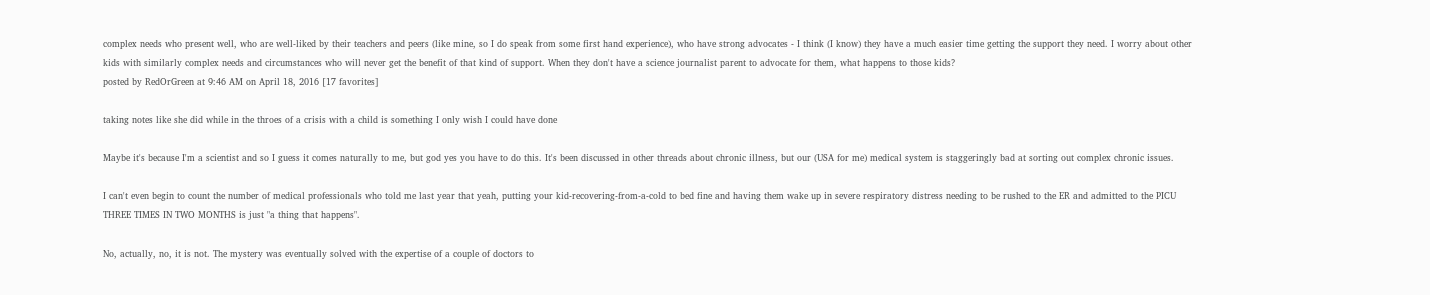complex needs who present well, who are well-liked by their teachers and peers (like mine, so I do speak from some first hand experience), who have strong advocates - I think (I know) they have a much easier time getting the support they need. I worry about other kids with similarly complex needs and circumstances who will never get the benefit of that kind of support. When they don't have a science journalist parent to advocate for them, what happens to those kids?
posted by RedOrGreen at 9:46 AM on April 18, 2016 [17 favorites]

taking notes like she did while in the throes of a crisis with a child is something I only wish I could have done

Maybe it's because I'm a scientist and so I guess it comes naturally to me, but god yes you have to do this. It's been discussed in other threads about chronic illness, but our (USA for me) medical system is staggeringly bad at sorting out complex chronic issues.

I can't even begin to count the number of medical professionals who told me last year that yeah, putting your kid-recovering-from-a-cold to bed fine and having them wake up in severe respiratory distress needing to be rushed to the ER and admitted to the PICU THREE TIMES IN TWO MONTHS is just "a thing that happens".

No, actually, no, it is not. The mystery was eventually solved with the expertise of a couple of doctors to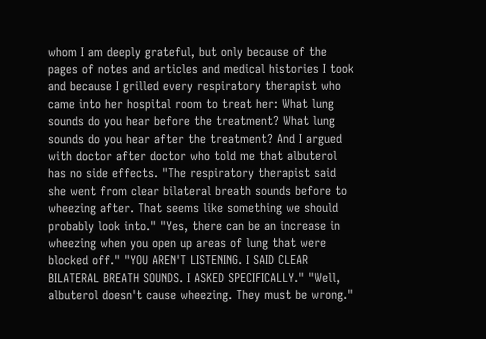whom I am deeply grateful, but only because of the pages of notes and articles and medical histories I took and because I grilled every respiratory therapist who came into her hospital room to treat her: What lung sounds do you hear before the treatment? What lung sounds do you hear after the treatment? And I argued with doctor after doctor who told me that albuterol has no side effects. "The respiratory therapist said she went from clear bilateral breath sounds before to wheezing after. That seems like something we should probably look into." "Yes, there can be an increase in wheezing when you open up areas of lung that were blocked off." "YOU AREN'T LISTENING. I SAID CLEAR BILATERAL BREATH SOUNDS. I ASKED SPECIFICALLY." "Well, albuterol doesn't cause wheezing. They must be wrong."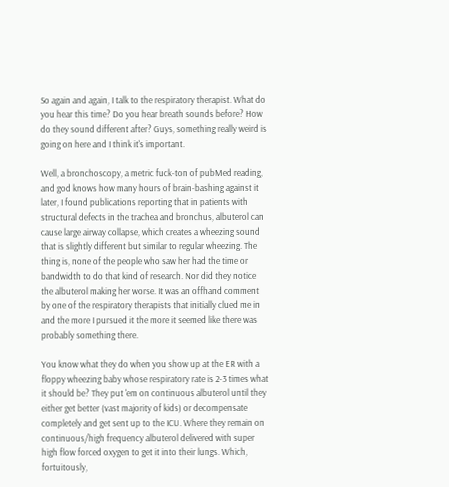So again and again, I talk to the respiratory therapist. What do you hear this time? Do you hear breath sounds before? How do they sound different after? Guys, something really weird is going on here and I think it's important.

Well, a bronchoscopy, a metric fuck-ton of pubMed reading, and god knows how many hours of brain-bashing against it later, I found publications reporting that in patients with structural defects in the trachea and bronchus, albuterol can cause large airway collapse, which creates a wheezing sound that is slightly different but similar to regular wheezing. The thing is, none of the people who saw her had the time or bandwidth to do that kind of research. Nor did they notice the albuterol making her worse. It was an offhand comment by one of the respiratory therapists that initially clued me in and the more I pursued it the more it seemed like there was probably something there.

You know what they do when you show up at the ER with a floppy wheezing baby whose respiratory rate is 2-3 times what it should be? They put 'em on continuous albuterol until they either get better (vast majority of kids) or decompensate completely and get sent up to the ICU. Where they remain on continuous/high frequency albuterol delivered with super high flow forced oxygen to get it into their lungs. Which, fortuitously,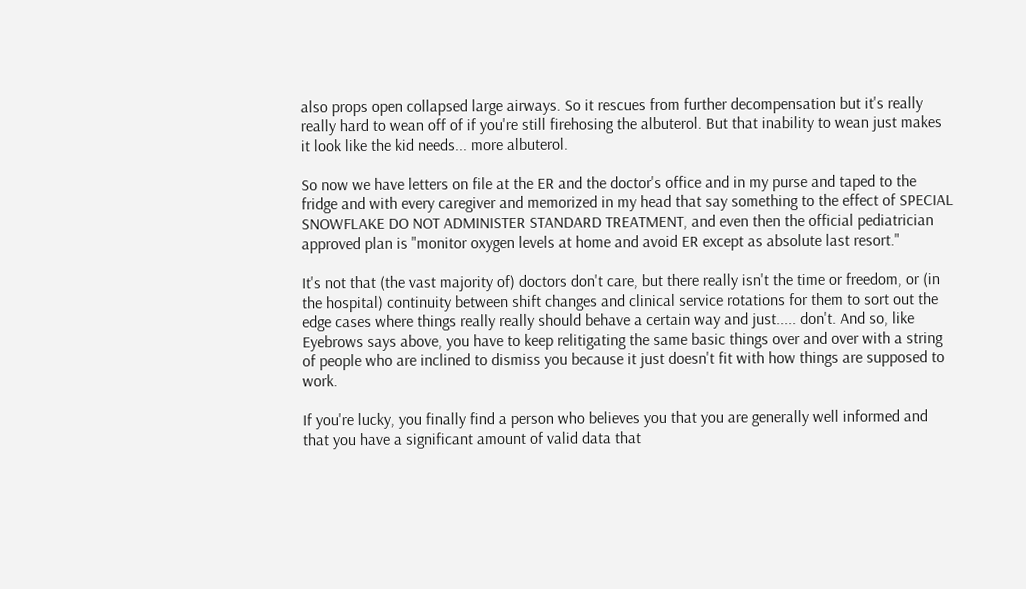also props open collapsed large airways. So it rescues from further decompensation but it's really really hard to wean off of if you're still firehosing the albuterol. But that inability to wean just makes it look like the kid needs... more albuterol.

So now we have letters on file at the ER and the doctor's office and in my purse and taped to the fridge and with every caregiver and memorized in my head that say something to the effect of SPECIAL SNOWFLAKE DO NOT ADMINISTER STANDARD TREATMENT, and even then the official pediatrician approved plan is "monitor oxygen levels at home and avoid ER except as absolute last resort."

It's not that (the vast majority of) doctors don't care, but there really isn't the time or freedom, or (in the hospital) continuity between shift changes and clinical service rotations for them to sort out the edge cases where things really really should behave a certain way and just..... don't. And so, like Eyebrows says above, you have to keep relitigating the same basic things over and over with a string of people who are inclined to dismiss you because it just doesn't fit with how things are supposed to work.

If you're lucky, you finally find a person who believes you that you are generally well informed and that you have a significant amount of valid data that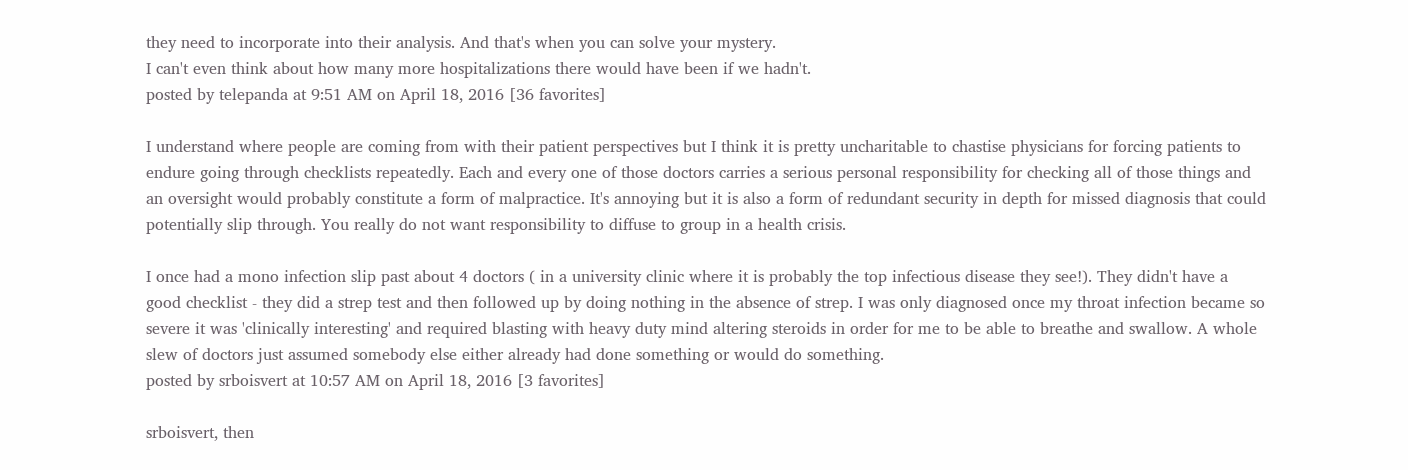they need to incorporate into their analysis. And that's when you can solve your mystery.
I can't even think about how many more hospitalizations there would have been if we hadn't.
posted by telepanda at 9:51 AM on April 18, 2016 [36 favorites]

I understand where people are coming from with their patient perspectives but I think it is pretty uncharitable to chastise physicians for forcing patients to endure going through checklists repeatedly. Each and every one of those doctors carries a serious personal responsibility for checking all of those things and an oversight would probably constitute a form of malpractice. It's annoying but it is also a form of redundant security in depth for missed diagnosis that could potentially slip through. You really do not want responsibility to diffuse to group in a health crisis.

I once had a mono infection slip past about 4 doctors ( in a university clinic where it is probably the top infectious disease they see!). They didn't have a good checklist - they did a strep test and then followed up by doing nothing in the absence of strep. I was only diagnosed once my throat infection became so severe it was 'clinically interesting' and required blasting with heavy duty mind altering steroids in order for me to be able to breathe and swallow. A whole slew of doctors just assumed somebody else either already had done something or would do something.
posted by srboisvert at 10:57 AM on April 18, 2016 [3 favorites]

srboisvert, then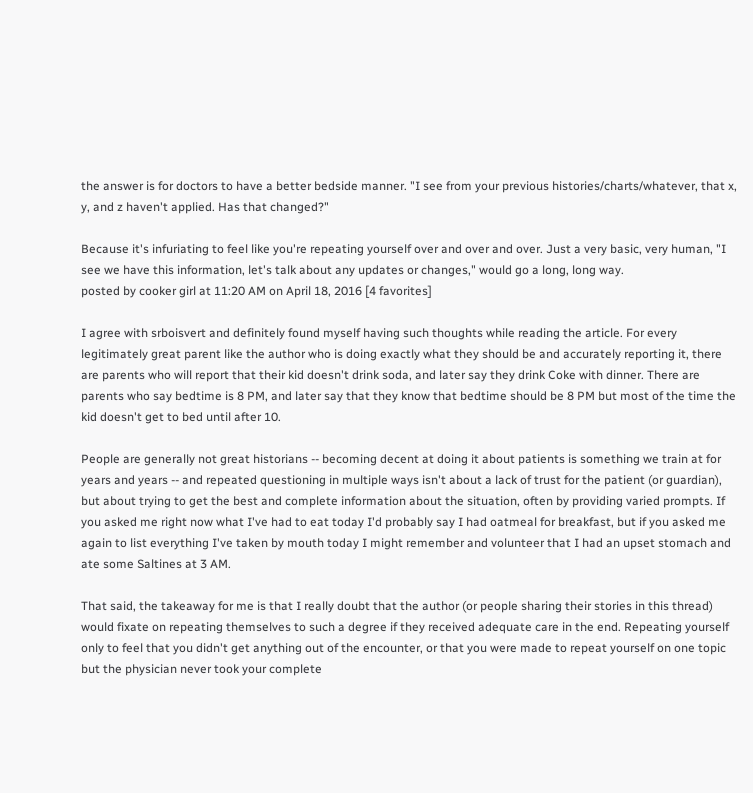the answer is for doctors to have a better bedside manner. "I see from your previous histories/charts/whatever, that x, y, and z haven't applied. Has that changed?"

Because it's infuriating to feel like you're repeating yourself over and over and over. Just a very basic, very human, "I see we have this information, let's talk about any updates or changes," would go a long, long way.
posted by cooker girl at 11:20 AM on April 18, 2016 [4 favorites]

I agree with srboisvert and definitely found myself having such thoughts while reading the article. For every legitimately great parent like the author who is doing exactly what they should be and accurately reporting it, there are parents who will report that their kid doesn't drink soda, and later say they drink Coke with dinner. There are parents who say bedtime is 8 PM, and later say that they know that bedtime should be 8 PM but most of the time the kid doesn't get to bed until after 10.

People are generally not great historians -- becoming decent at doing it about patients is something we train at for years and years -- and repeated questioning in multiple ways isn't about a lack of trust for the patient (or guardian), but about trying to get the best and complete information about the situation, often by providing varied prompts. If you asked me right now what I've had to eat today I'd probably say I had oatmeal for breakfast, but if you asked me again to list everything I've taken by mouth today I might remember and volunteer that I had an upset stomach and ate some Saltines at 3 AM.

That said, the takeaway for me is that I really doubt that the author (or people sharing their stories in this thread) would fixate on repeating themselves to such a degree if they received adequate care in the end. Repeating yourself only to feel that you didn't get anything out of the encounter, or that you were made to repeat yourself on one topic but the physician never took your complete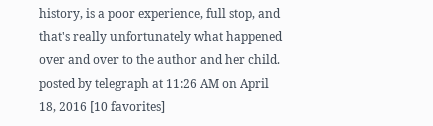history, is a poor experience, full stop, and that's really unfortunately what happened over and over to the author and her child.
posted by telegraph at 11:26 AM on April 18, 2016 [10 favorites]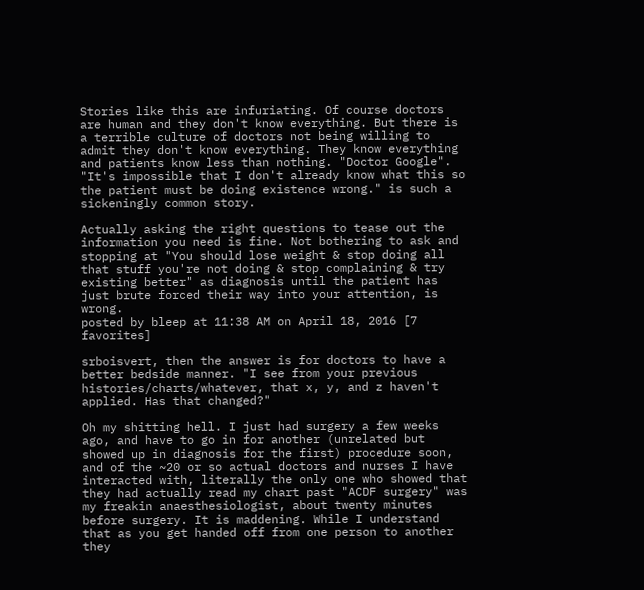Stories like this are infuriating. Of course doctors are human and they don't know everything. But there is a terrible culture of doctors not being willing to admit they don't know everything. They know everything and patients know less than nothing. "Doctor Google". "It's impossible that I don't already know what this so the patient must be doing existence wrong." is such a sickeningly common story.

Actually asking the right questions to tease out the information you need is fine. Not bothering to ask and stopping at "You should lose weight & stop doing all that stuff you're not doing & stop complaining & try existing better" as diagnosis until the patient has just brute forced their way into your attention, is wrong.
posted by bleep at 11:38 AM on April 18, 2016 [7 favorites]

srboisvert, then the answer is for doctors to have a better bedside manner. "I see from your previous histories/charts/whatever, that x, y, and z haven't applied. Has that changed?"

Oh my shitting hell. I just had surgery a few weeks ago, and have to go in for another (unrelated but showed up in diagnosis for the first) procedure soon, and of the ~20 or so actual doctors and nurses I have interacted with, literally the only one who showed that they had actually read my chart past "ACDF surgery" was my freakin anaesthesiologist, about twenty minutes before surgery. It is maddening. While I understand that as you get handed off from one person to another they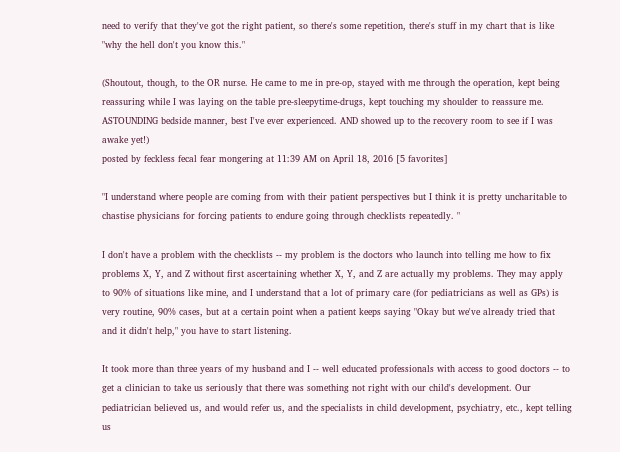need to verify that they've got the right patient, so there's some repetition, there's stuff in my chart that is like "why the hell don't you know this."

(Shoutout, though, to the OR nurse. He came to me in pre-op, stayed with me through the operation, kept being reassuring while I was laying on the table pre-sleepytime-drugs, kept touching my shoulder to reassure me. ASTOUNDING bedside manner, best I've ever experienced. AND showed up to the recovery room to see if I was awake yet!)
posted by feckless fecal fear mongering at 11:39 AM on April 18, 2016 [5 favorites]

"I understand where people are coming from with their patient perspectives but I think it is pretty uncharitable to chastise physicians for forcing patients to endure going through checklists repeatedly. "

I don't have a problem with the checklists -- my problem is the doctors who launch into telling me how to fix problems X, Y, and Z without first ascertaining whether X, Y, and Z are actually my problems. They may apply to 90% of situations like mine, and I understand that a lot of primary care (for pediatricians as well as GPs) is very routine, 90% cases, but at a certain point when a patient keeps saying "Okay but we've already tried that and it didn't help," you have to start listening.

It took more than three years of my husband and I -- well educated professionals with access to good doctors -- to get a clinician to take us seriously that there was something not right with our child's development. Our pediatrician believed us, and would refer us, and the specialists in child development, psychiatry, etc., kept telling us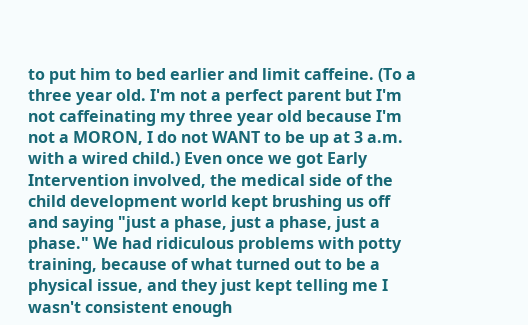to put him to bed earlier and limit caffeine. (To a three year old. I'm not a perfect parent but I'm not caffeinating my three year old because I'm not a MORON, I do not WANT to be up at 3 a.m. with a wired child.) Even once we got Early Intervention involved, the medical side of the child development world kept brushing us off and saying "just a phase, just a phase, just a phase." We had ridiculous problems with potty training, because of what turned out to be a physical issue, and they just kept telling me I wasn't consistent enough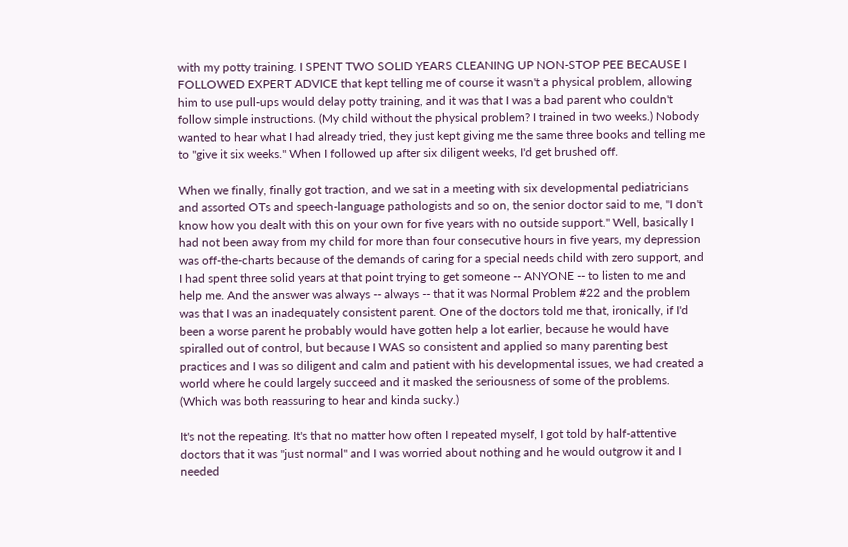with my potty training. I SPENT TWO SOLID YEARS CLEANING UP NON-STOP PEE BECAUSE I FOLLOWED EXPERT ADVICE that kept telling me of course it wasn't a physical problem, allowing him to use pull-ups would delay potty training, and it was that I was a bad parent who couldn't follow simple instructions. (My child without the physical problem? I trained in two weeks.) Nobody wanted to hear what I had already tried, they just kept giving me the same three books and telling me to "give it six weeks." When I followed up after six diligent weeks, I'd get brushed off.

When we finally, finally got traction, and we sat in a meeting with six developmental pediatricians and assorted OTs and speech-language pathologists and so on, the senior doctor said to me, "I don't know how you dealt with this on your own for five years with no outside support." Well, basically I had not been away from my child for more than four consecutive hours in five years, my depression was off-the-charts because of the demands of caring for a special needs child with zero support, and I had spent three solid years at that point trying to get someone -- ANYONE -- to listen to me and help me. And the answer was always -- always -- that it was Normal Problem #22 and the problem was that I was an inadequately consistent parent. One of the doctors told me that, ironically, if I'd been a worse parent he probably would have gotten help a lot earlier, because he would have spiralled out of control, but because I WAS so consistent and applied so many parenting best practices and I was so diligent and calm and patient with his developmental issues, we had created a world where he could largely succeed and it masked the seriousness of some of the problems. (Which was both reassuring to hear and kinda sucky.)

It's not the repeating. It's that no matter how often I repeated myself, I got told by half-attentive doctors that it was "just normal" and I was worried about nothing and he would outgrow it and I needed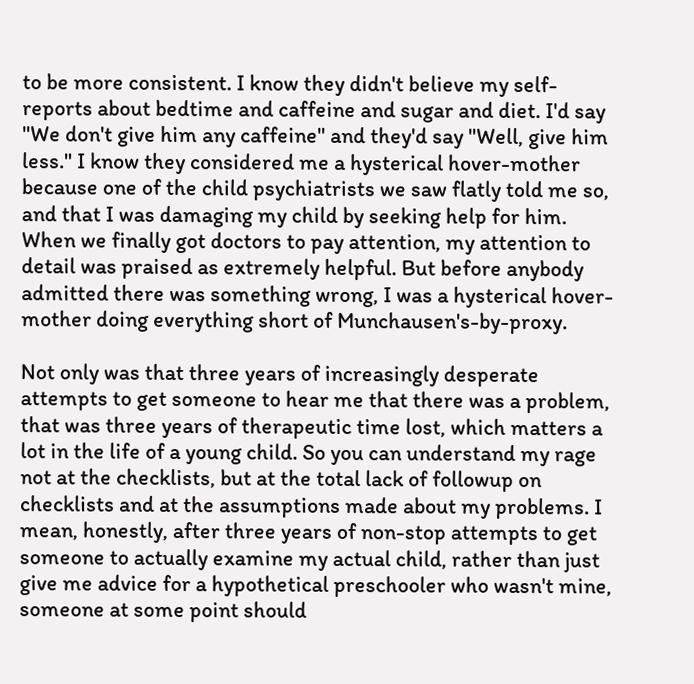to be more consistent. I know they didn't believe my self-reports about bedtime and caffeine and sugar and diet. I'd say "We don't give him any caffeine" and they'd say "Well, give him less." I know they considered me a hysterical hover-mother because one of the child psychiatrists we saw flatly told me so, and that I was damaging my child by seeking help for him. When we finally got doctors to pay attention, my attention to detail was praised as extremely helpful. But before anybody admitted there was something wrong, I was a hysterical hover-mother doing everything short of Munchausen's-by-proxy.

Not only was that three years of increasingly desperate attempts to get someone to hear me that there was a problem, that was three years of therapeutic time lost, which matters a lot in the life of a young child. So you can understand my rage not at the checklists, but at the total lack of followup on checklists and at the assumptions made about my problems. I mean, honestly, after three years of non-stop attempts to get someone to actually examine my actual child, rather than just give me advice for a hypothetical preschooler who wasn't mine, someone at some point should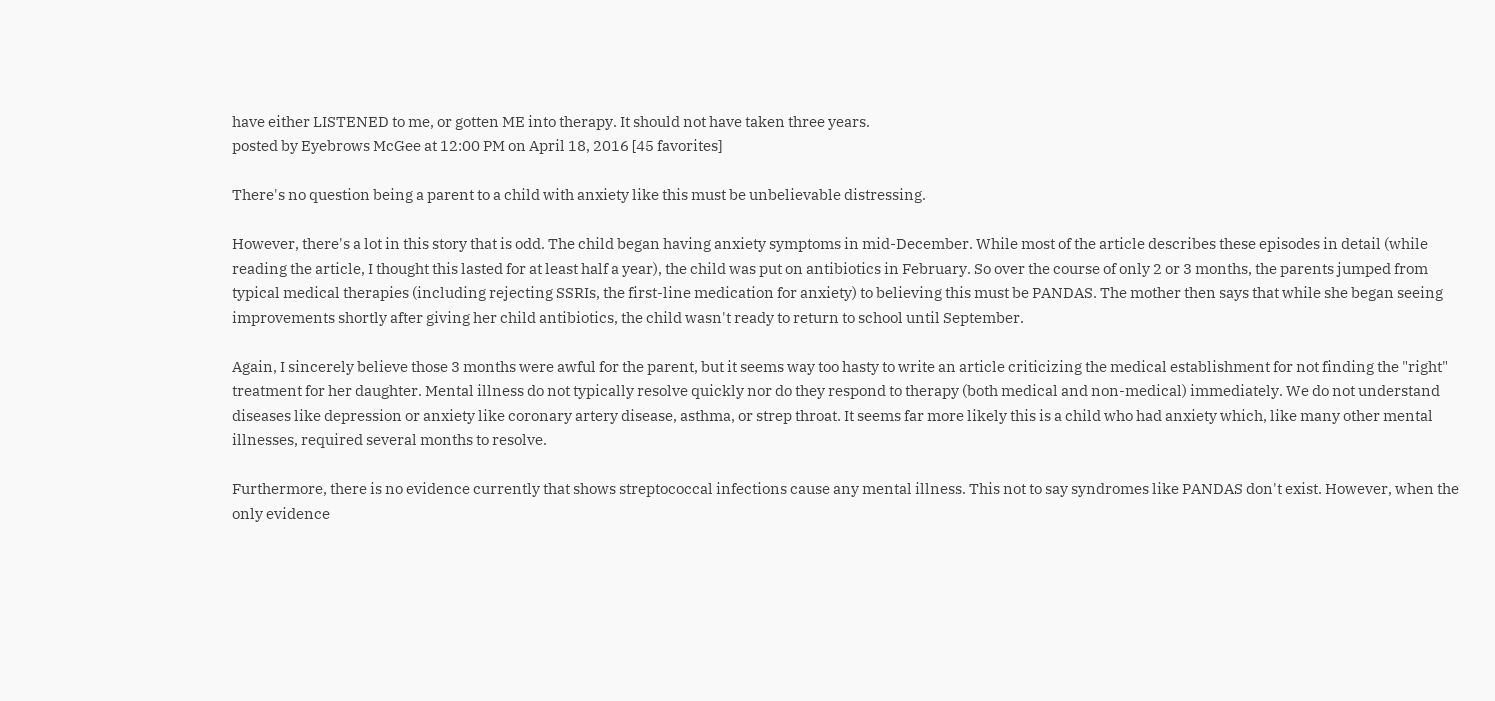have either LISTENED to me, or gotten ME into therapy. It should not have taken three years.
posted by Eyebrows McGee at 12:00 PM on April 18, 2016 [45 favorites]

There's no question being a parent to a child with anxiety like this must be unbelievable distressing.

However, there's a lot in this story that is odd. The child began having anxiety symptoms in mid-December. While most of the article describes these episodes in detail (while reading the article, I thought this lasted for at least half a year), the child was put on antibiotics in February. So over the course of only 2 or 3 months, the parents jumped from typical medical therapies (including rejecting SSRIs, the first-line medication for anxiety) to believing this must be PANDAS. The mother then says that while she began seeing improvements shortly after giving her child antibiotics, the child wasn't ready to return to school until September.

Again, I sincerely believe those 3 months were awful for the parent, but it seems way too hasty to write an article criticizing the medical establishment for not finding the "right" treatment for her daughter. Mental illness do not typically resolve quickly nor do they respond to therapy (both medical and non-medical) immediately. We do not understand diseases like depression or anxiety like coronary artery disease, asthma, or strep throat. It seems far more likely this is a child who had anxiety which, like many other mental illnesses, required several months to resolve.

Furthermore, there is no evidence currently that shows streptococcal infections cause any mental illness. This not to say syndromes like PANDAS don't exist. However, when the only evidence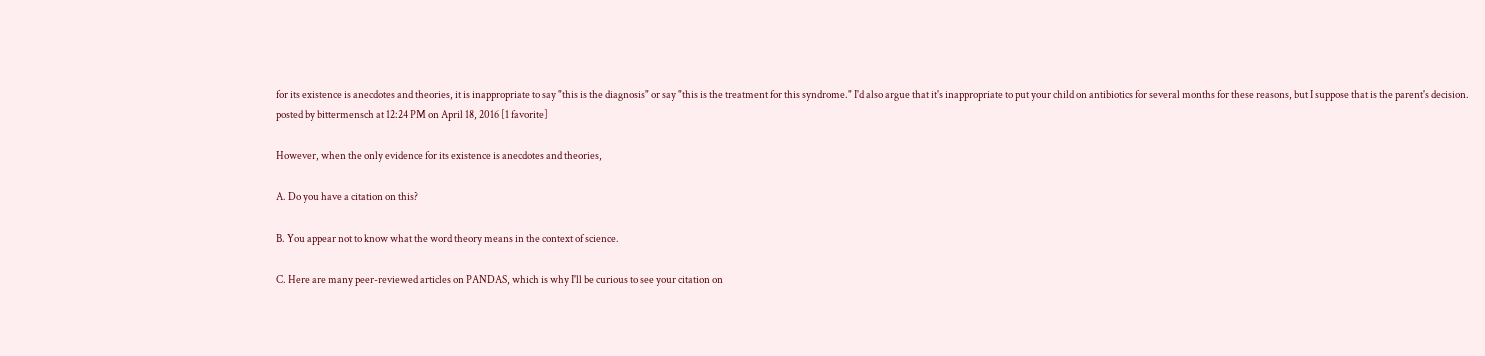for its existence is anecdotes and theories, it is inappropriate to say "this is the diagnosis" or say "this is the treatment for this syndrome." I'd also argue that it's inappropriate to put your child on antibiotics for several months for these reasons, but I suppose that is the parent's decision.
posted by bittermensch at 12:24 PM on April 18, 2016 [1 favorite]

However, when the only evidence for its existence is anecdotes and theories,

A. Do you have a citation on this?

B. You appear not to know what the word theory means in the context of science.

C. Here are many peer-reviewed articles on PANDAS, which is why I'll be curious to see your citation on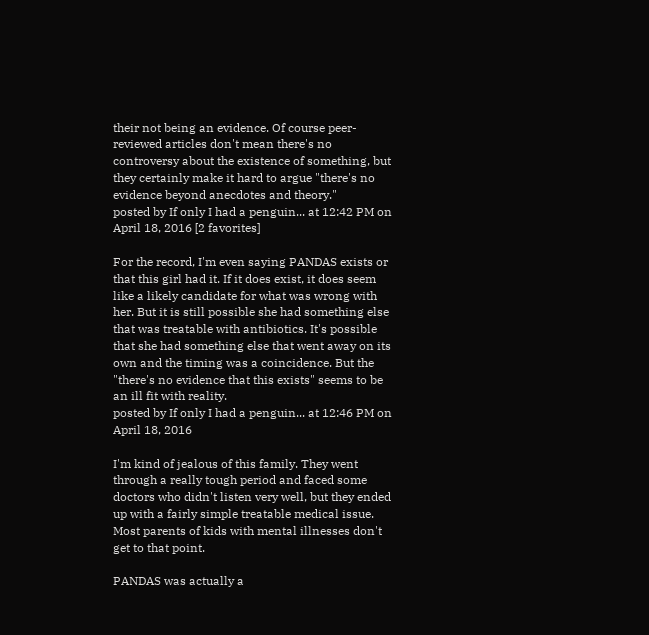their not being an evidence. Of course peer-reviewed articles don't mean there's no controversy about the existence of something, but they certainly make it hard to argue "there's no evidence beyond anecdotes and theory."
posted by If only I had a penguin... at 12:42 PM on April 18, 2016 [2 favorites]

For the record, I'm even saying PANDAS exists or that this girl had it. If it does exist, it does seem like a likely candidate for what was wrong with her. But it is still possible she had something else that was treatable with antibiotics. It's possible that she had something else that went away on its own and the timing was a coincidence. But the "there's no evidence that this exists" seems to be an ill fit with reality.
posted by If only I had a penguin... at 12:46 PM on April 18, 2016

I'm kind of jealous of this family. They went through a really tough period and faced some doctors who didn't listen very well, but they ended up with a fairly simple treatable medical issue. Most parents of kids with mental illnesses don't get to that point.

PANDAS was actually a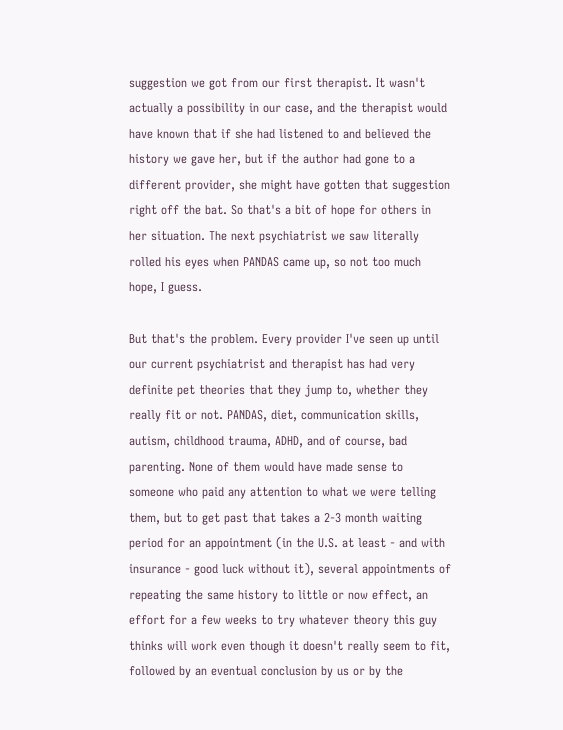suggestion we got from our first therapist. It wasn't actually a possibility in our case, and the therapist would have known that if she had listened to and believed the history we gave her, but if the author had gone to a different provider, she might have gotten that suggestion right off the bat. So that's a bit of hope for others in her situation. The next psychiatrist we saw literally rolled his eyes when PANDAS came up, so not too much hope, I guess.

But that's the problem. Every provider I've seen up until our current psychiatrist and therapist has had very definite pet theories that they jump to, whether they really fit or not. PANDAS, diet, communication skills, autism, childhood trauma, ADHD, and of course, bad parenting. None of them would have made sense to someone who paid any attention to what we were telling them, but to get past that takes a 2-3 month waiting period for an appointment (in the U.S. at least - and with insurance - good luck without it), several appointments of repeating the same history to little or now effect, an effort for a few weeks to try whatever theory this guy thinks will work even though it doesn't really seem to fit, followed by an eventual conclusion by us or by the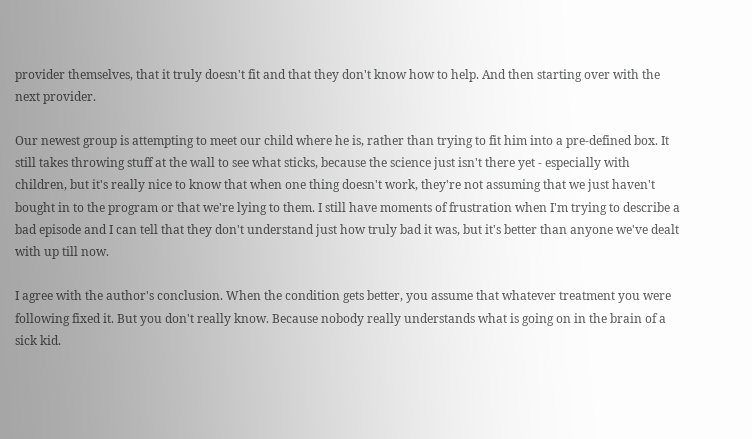provider themselves, that it truly doesn't fit and that they don't know how to help. And then starting over with the next provider.

Our newest group is attempting to meet our child where he is, rather than trying to fit him into a pre-defined box. It still takes throwing stuff at the wall to see what sticks, because the science just isn't there yet - especially with children, but it's really nice to know that when one thing doesn't work, they're not assuming that we just haven't bought in to the program or that we're lying to them. I still have moments of frustration when I'm trying to describe a bad episode and I can tell that they don't understand just how truly bad it was, but it's better than anyone we've dealt with up till now.

I agree with the author's conclusion. When the condition gets better, you assume that whatever treatment you were following fixed it. But you don't really know. Because nobody really understands what is going on in the brain of a sick kid.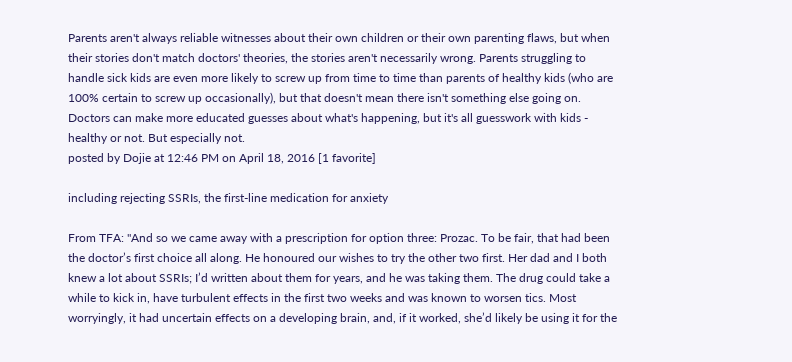Parents aren't always reliable witnesses about their own children or their own parenting flaws, but when their stories don't match doctors' theories, the stories aren't necessarily wrong. Parents struggling to handle sick kids are even more likely to screw up from time to time than parents of healthy kids (who are 100% certain to screw up occasionally), but that doesn't mean there isn't something else going on. Doctors can make more educated guesses about what's happening, but it's all guesswork with kids - healthy or not. But especially not.
posted by Dojie at 12:46 PM on April 18, 2016 [1 favorite]

including rejecting SSRIs, the first-line medication for anxiety

From TFA: "And so we came away with a prescription for option three: Prozac. To be fair, that had been the doctor’s first choice all along. He honoured our wishes to try the other two first. Her dad and I both knew a lot about SSRIs; I’d written about them for years, and he was taking them. The drug could take a while to kick in, have turbulent effects in the first two weeks and was known to worsen tics. Most worryingly, it had uncertain effects on a developing brain, and, if it worked, she’d likely be using it for the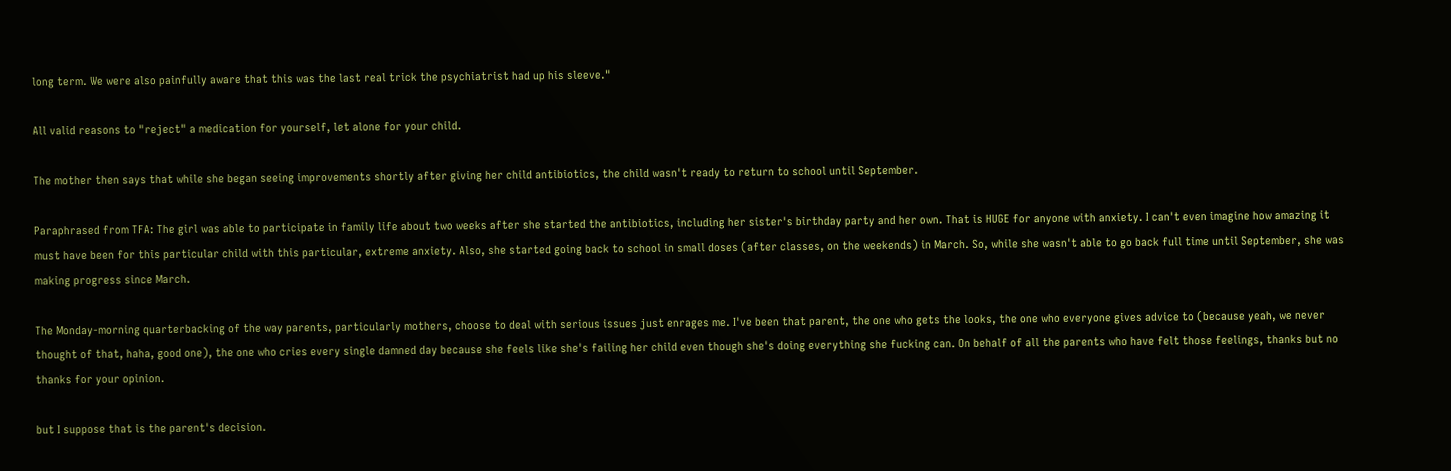long term. We were also painfully aware that this was the last real trick the psychiatrist had up his sleeve."

All valid reasons to "reject" a medication for yourself, let alone for your child.

The mother then says that while she began seeing improvements shortly after giving her child antibiotics, the child wasn't ready to return to school until September.

Paraphrased from TFA: The girl was able to participate in family life about two weeks after she started the antibiotics, including her sister's birthday party and her own. That is HUGE for anyone with anxiety. I can't even imagine how amazing it must have been for this particular child with this particular, extreme anxiety. Also, she started going back to school in small doses (after classes, on the weekends) in March. So, while she wasn't able to go back full time until September, she was making progress since March.

The Monday-morning quarterbacking of the way parents, particularly mothers, choose to deal with serious issues just enrages me. I've been that parent, the one who gets the looks, the one who everyone gives advice to (because yeah, we never thought of that, haha, good one), the one who cries every single damned day because she feels like she's failing her child even though she's doing everything she fucking can. On behalf of all the parents who have felt those feelings, thanks but no thanks for your opinion.

but I suppose that is the parent's decision.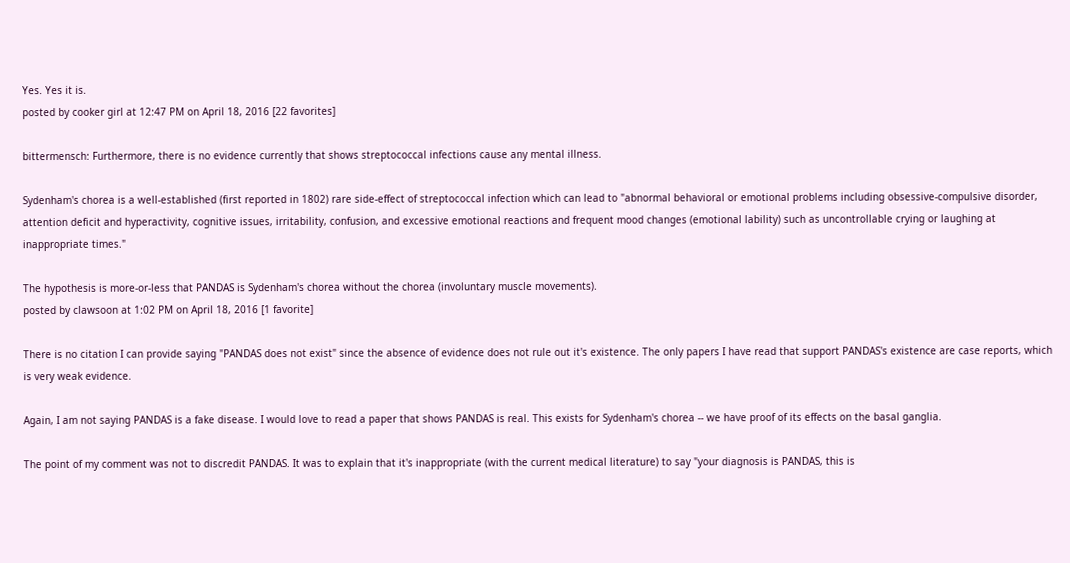Yes. Yes it is.
posted by cooker girl at 12:47 PM on April 18, 2016 [22 favorites]

bittermensch: Furthermore, there is no evidence currently that shows streptococcal infections cause any mental illness.

Sydenham's chorea is a well-established (first reported in 1802) rare side-effect of streptococcal infection which can lead to "abnormal behavioral or emotional problems including obsessive-compulsive disorder, attention deficit and hyperactivity, cognitive issues, irritability, confusion, and excessive emotional reactions and frequent mood changes (emotional lability) such as uncontrollable crying or laughing at inappropriate times."

The hypothesis is more-or-less that PANDAS is Sydenham's chorea without the chorea (involuntary muscle movements).
posted by clawsoon at 1:02 PM on April 18, 2016 [1 favorite]

There is no citation I can provide saying "PANDAS does not exist" since the absence of evidence does not rule out it's existence. The only papers I have read that support PANDAS's existence are case reports, which is very weak evidence.

Again, I am not saying PANDAS is a fake disease. I would love to read a paper that shows PANDAS is real. This exists for Sydenham's chorea -- we have proof of its effects on the basal ganglia.

The point of my comment was not to discredit PANDAS. It was to explain that it's inappropriate (with the current medical literature) to say "your diagnosis is PANDAS, this is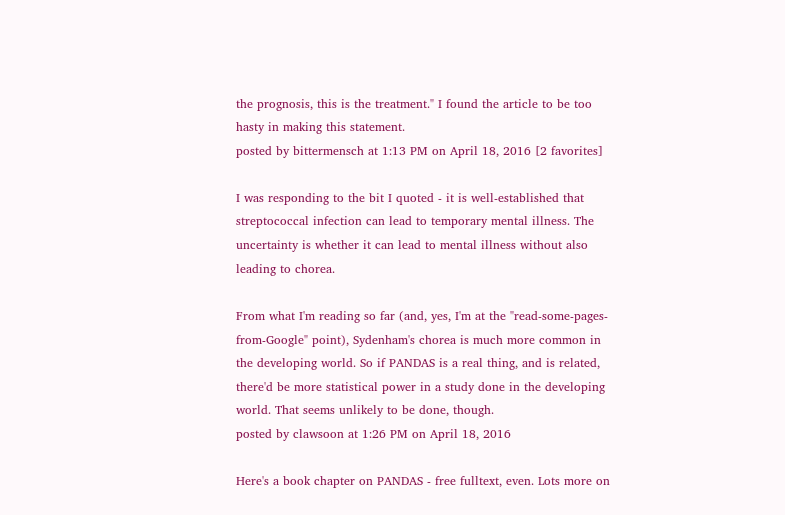the prognosis, this is the treatment." I found the article to be too hasty in making this statement.
posted by bittermensch at 1:13 PM on April 18, 2016 [2 favorites]

I was responding to the bit I quoted - it is well-established that streptococcal infection can lead to temporary mental illness. The uncertainty is whether it can lead to mental illness without also leading to chorea.

From what I'm reading so far (and, yes, I'm at the "read-some-pages-from-Google" point), Sydenham's chorea is much more common in the developing world. So if PANDAS is a real thing, and is related, there'd be more statistical power in a study done in the developing world. That seems unlikely to be done, though.
posted by clawsoon at 1:26 PM on April 18, 2016

Here's a book chapter on PANDAS - free fulltext, even. Lots more on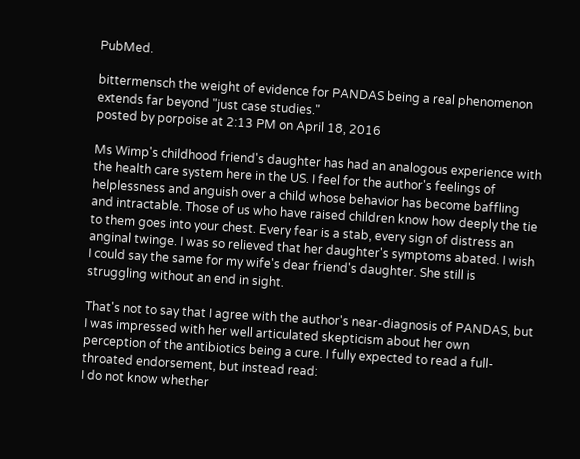PubMed.

bittermensch the weight of evidence for PANDAS being a real phenomenon extends far beyond "just case studies."
posted by porpoise at 2:13 PM on April 18, 2016

Ms Wimp's childhood friend's daughter has had an analogous experience with the health care system here in the US. I feel for the author's feelings of helplessness and anguish over a child whose behavior has become baffling and intractable. Those of us who have raised children know how deeply the tie to them goes into your chest. Every fear is a stab, every sign of distress an anginal twinge. I was so relieved that her daughter's symptoms abated. I wish I could say the same for my wife's dear friend's daughter. She still is struggling without an end in sight.

That's not to say that I agree with the author's near-diagnosis of PANDAS, but I was impressed with her well articulated skepticism about her own perception of the antibiotics being a cure. I fully expected to read a full-throated endorsement, but instead read:
I do not know whether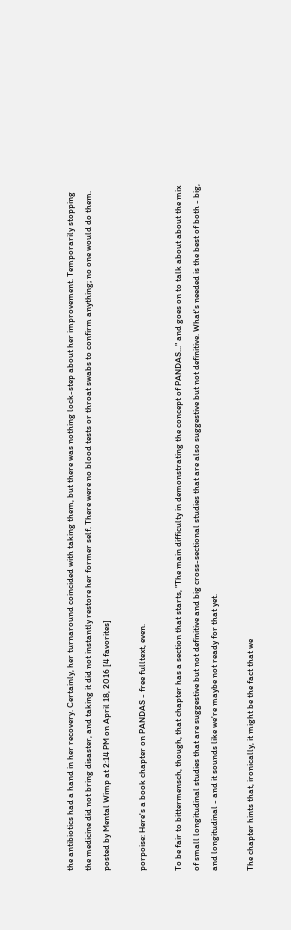the antibiotics had a hand in her recovery. Certainly, her turnaround coincided with taking them, but there was nothing lock-step about her improvement. Temporarily stopping the medicine did not bring disaster, and taking it did not instantly restore her former self. There were no blood tests or throat swabs to confirm anything; no one would do them.
posted by Mental Wimp at 2:14 PM on April 18, 2016 [4 favorites]

porpoise: Here's a book chapter on PANDAS - free fulltext, even.

To be fair to bittermensch, though, that chapter has a section that starts, "The main difficulty in demonstrating the concept of PANDAS..." and goes on to talk about about the mix of small longitudinal studies that are suggestive but not definitive and big cross-sectional studies that are also suggestive but not definitive. What's needed is the best of both - big, and longitudinal - and it sounds like we're maybe not ready for that yet.

The chapter hints that, ironically, it might be the fact that we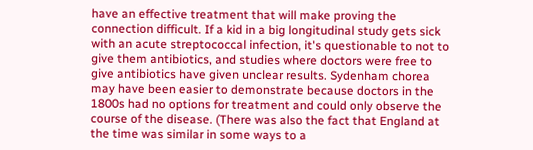have an effective treatment that will make proving the connection difficult. If a kid in a big longitudinal study gets sick with an acute streptococcal infection, it's questionable to not to give them antibiotics, and studies where doctors were free to give antibiotics have given unclear results. Sydenham chorea may have been easier to demonstrate because doctors in the 1800s had no options for treatment and could only observe the course of the disease. (There was also the fact that England at the time was similar in some ways to a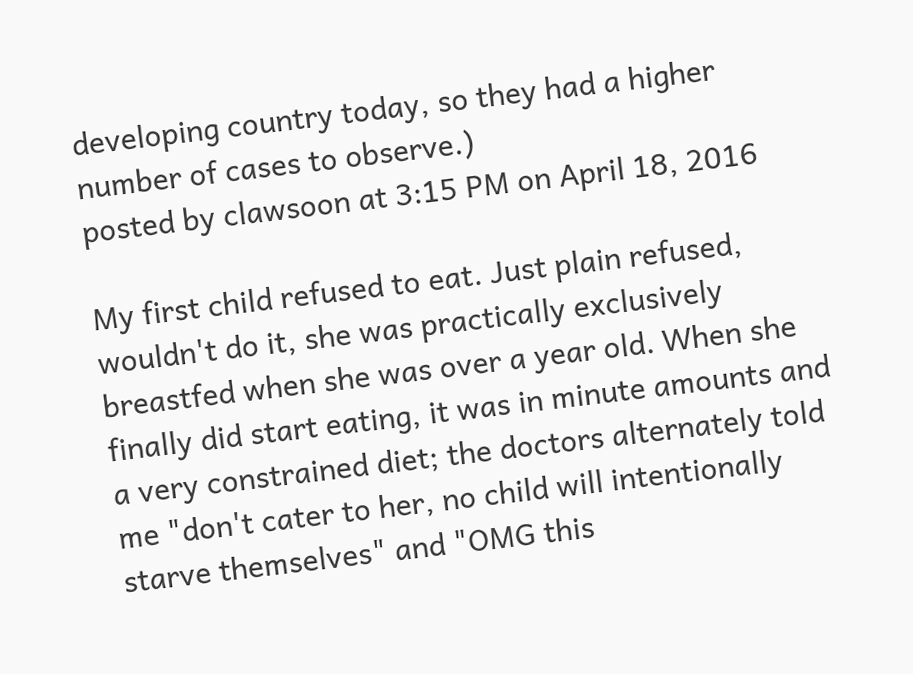developing country today, so they had a higher number of cases to observe.)
posted by clawsoon at 3:15 PM on April 18, 2016

My first child refused to eat. Just plain refused, wouldn't do it, she was practically exclusively breastfed when she was over a year old. When she finally did start eating, it was in minute amounts and a very constrained diet; the doctors alternately told me "don't cater to her, no child will intentionally starve themselves" and "OMG this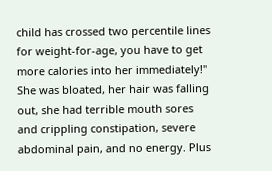child has crossed two percentile lines for weight-for-age, you have to get more calories into her immediately!" She was bloated, her hair was falling out, she had terrible mouth sores and crippling constipation, severe abdominal pain, and no energy. Plus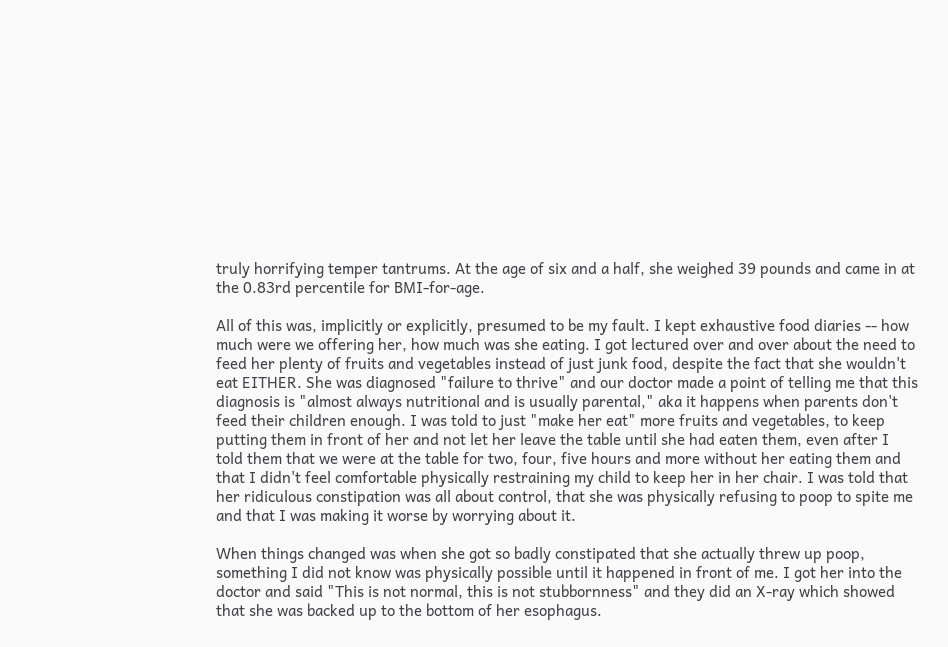truly horrifying temper tantrums. At the age of six and a half, she weighed 39 pounds and came in at the 0.83rd percentile for BMI-for-age.

All of this was, implicitly or explicitly, presumed to be my fault. I kept exhaustive food diaries -- how much were we offering her, how much was she eating. I got lectured over and over about the need to feed her plenty of fruits and vegetables instead of just junk food, despite the fact that she wouldn't eat EITHER. She was diagnosed "failure to thrive" and our doctor made a point of telling me that this diagnosis is "almost always nutritional and is usually parental," aka it happens when parents don't feed their children enough. I was told to just "make her eat" more fruits and vegetables, to keep putting them in front of her and not let her leave the table until she had eaten them, even after I told them that we were at the table for two, four, five hours and more without her eating them and that I didn't feel comfortable physically restraining my child to keep her in her chair. I was told that her ridiculous constipation was all about control, that she was physically refusing to poop to spite me and that I was making it worse by worrying about it.

When things changed was when she got so badly constipated that she actually threw up poop, something I did not know was physically possible until it happened in front of me. I got her into the doctor and said "This is not normal, this is not stubbornness" and they did an X-ray which showed that she was backed up to the bottom of her esophagus.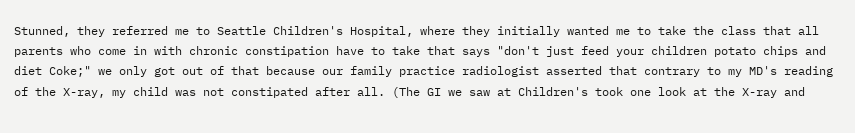Stunned, they referred me to Seattle Children's Hospital, where they initially wanted me to take the class that all parents who come in with chronic constipation have to take that says "don't just feed your children potato chips and diet Coke;" we only got out of that because our family practice radiologist asserted that contrary to my MD's reading of the X-ray, my child was not constipated after all. (The GI we saw at Children's took one look at the X-ray and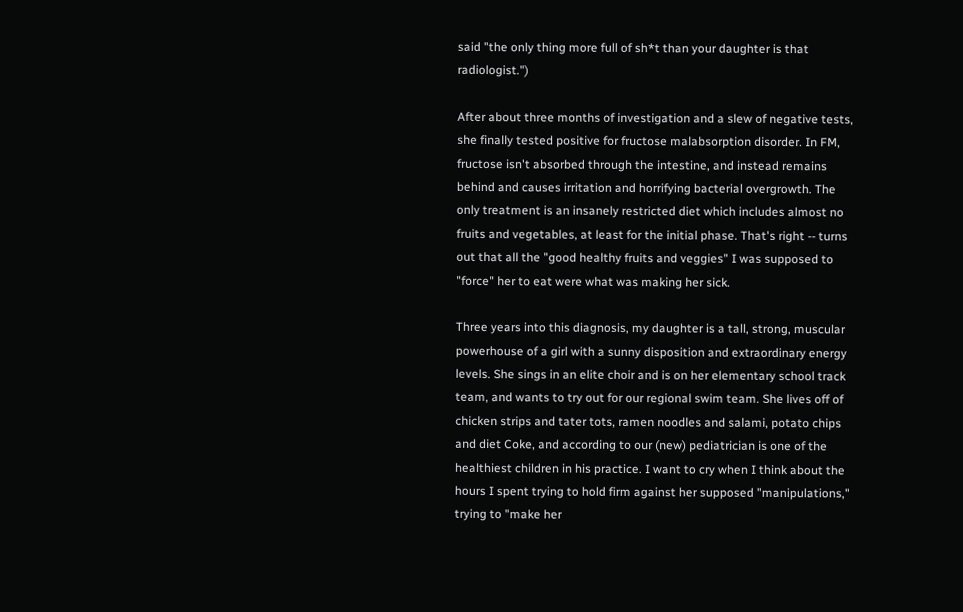said "the only thing more full of sh*t than your daughter is that radiologist.")

After about three months of investigation and a slew of negative tests, she finally tested positive for fructose malabsorption disorder. In FM, fructose isn't absorbed through the intestine, and instead remains behind and causes irritation and horrifying bacterial overgrowth. The only treatment is an insanely restricted diet which includes almost no fruits and vegetables, at least for the initial phase. That's right -- turns out that all the "good healthy fruits and veggies" I was supposed to "force" her to eat were what was making her sick.

Three years into this diagnosis, my daughter is a tall, strong, muscular powerhouse of a girl with a sunny disposition and extraordinary energy levels. She sings in an elite choir and is on her elementary school track team, and wants to try out for our regional swim team. She lives off of chicken strips and tater tots, ramen noodles and salami, potato chips and diet Coke, and according to our (new) pediatrician is one of the healthiest children in his practice. I want to cry when I think about the hours I spent trying to hold firm against her supposed "manipulations," trying to "make her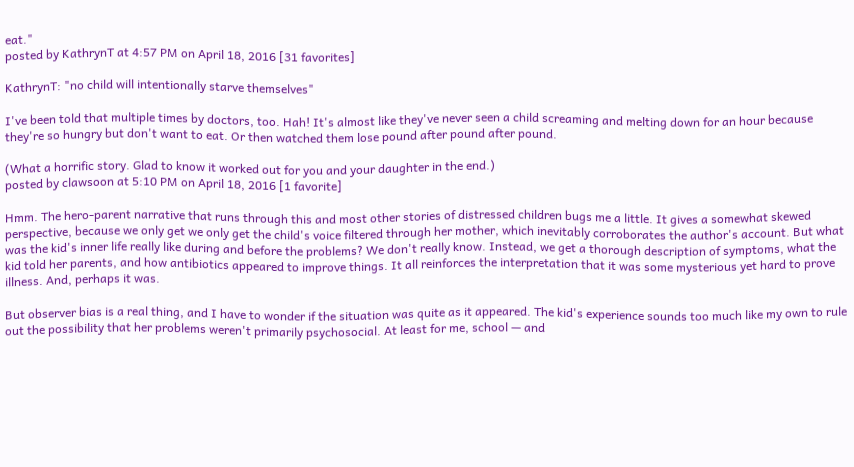eat."
posted by KathrynT at 4:57 PM on April 18, 2016 [31 favorites]

KathrynT: "no child will intentionally starve themselves"

I've been told that multiple times by doctors, too. Hah! It's almost like they've never seen a child screaming and melting down for an hour because they're so hungry but don't want to eat. Or then watched them lose pound after pound after pound.

(What a horrific story. Glad to know it worked out for you and your daughter in the end.)
posted by clawsoon at 5:10 PM on April 18, 2016 [1 favorite]

Hmm. The hero-parent narrative that runs through this and most other stories of distressed children bugs me a little. It gives a somewhat skewed perspective, because we only get we only get the child's voice filtered through her mother, which inevitably corroborates the author's account. But what was the kid's inner life really like during and before the problems? We don't really know. Instead, we get a thorough description of symptoms, what the kid told her parents, and how antibiotics appeared to improve things. It all reinforces the interpretation that it was some mysterious yet hard to prove illness. And, perhaps it was.

But observer bias is a real thing, and I have to wonder if the situation was quite as it appeared. The kid's experience sounds too much like my own to rule out the possibility that her problems weren't primarily psychosocial. At least for me, school — and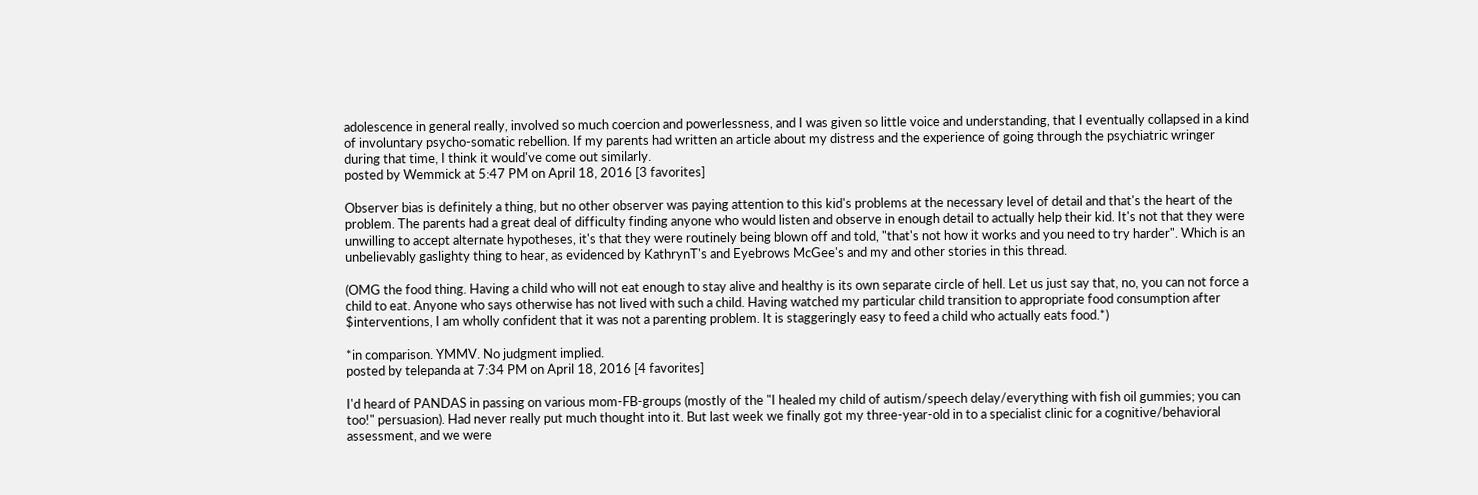adolescence in general really, involved so much coercion and powerlessness, and I was given so little voice and understanding, that I eventually collapsed in a kind of involuntary psycho-somatic rebellion. If my parents had written an article about my distress and the experience of going through the psychiatric wringer during that time, I think it would've come out similarly.
posted by Wemmick at 5:47 PM on April 18, 2016 [3 favorites]

Observer bias is definitely a thing, but no other observer was paying attention to this kid's problems at the necessary level of detail and that's the heart of the problem. The parents had a great deal of difficulty finding anyone who would listen and observe in enough detail to actually help their kid. It's not that they were unwilling to accept alternate hypotheses, it's that they were routinely being blown off and told, "that's not how it works and you need to try harder". Which is an unbelievably gaslighty thing to hear, as evidenced by KathrynT's and Eyebrows McGee's and my and other stories in this thread.

(OMG the food thing. Having a child who will not eat enough to stay alive and healthy is its own separate circle of hell. Let us just say that, no, you can not force a child to eat. Anyone who says otherwise has not lived with such a child. Having watched my particular child transition to appropriate food consumption after $interventions, I am wholly confident that it was not a parenting problem. It is staggeringly easy to feed a child who actually eats food.*)

*in comparison. YMMV. No judgment implied.
posted by telepanda at 7:34 PM on April 18, 2016 [4 favorites]

I'd heard of PANDAS in passing on various mom-FB-groups (mostly of the "I healed my child of autism/speech delay/everything with fish oil gummies; you can too!" persuasion). Had never really put much thought into it. But last week we finally got my three-year-old in to a specialist clinic for a cognitive/behavioral assessment, and we were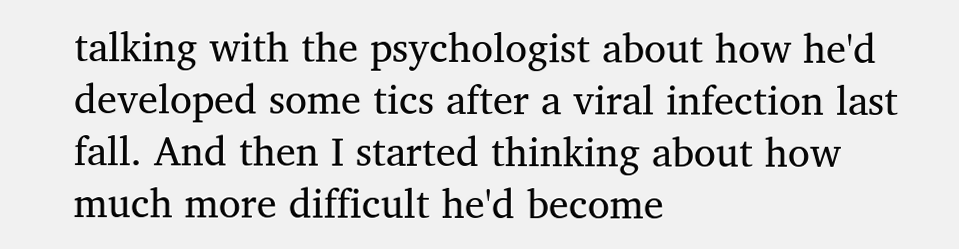talking with the psychologist about how he'd developed some tics after a viral infection last fall. And then I started thinking about how much more difficult he'd become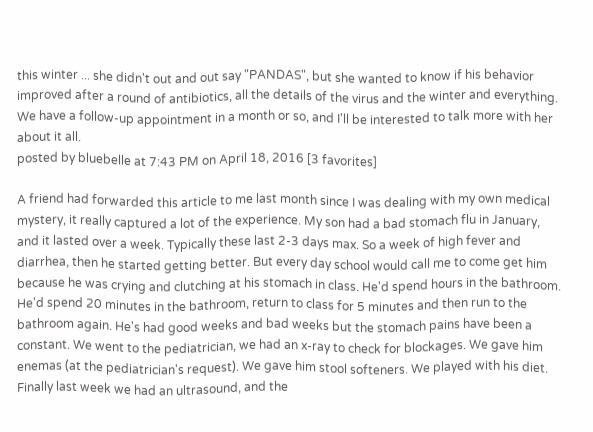this winter ... she didn't out and out say "PANDAS", but she wanted to know if his behavior improved after a round of antibiotics, all the details of the virus and the winter and everything. We have a follow-up appointment in a month or so, and I'll be interested to talk more with her about it all.
posted by bluebelle at 7:43 PM on April 18, 2016 [3 favorites]

A friend had forwarded this article to me last month since I was dealing with my own medical mystery, it really captured a lot of the experience. My son had a bad stomach flu in January, and it lasted over a week. Typically these last 2-3 days max. So a week of high fever and diarrhea, then he started getting better. But every day school would call me to come get him because he was crying and clutching at his stomach in class. He'd spend hours in the bathroom. He'd spend 20 minutes in the bathroom, return to class for 5 minutes and then run to the bathroom again. He's had good weeks and bad weeks but the stomach pains have been a constant. We went to the pediatrician, we had an x-ray to check for blockages. We gave him enemas (at the pediatrician's request). We gave him stool softeners. We played with his diet. Finally last week we had an ultrasound, and the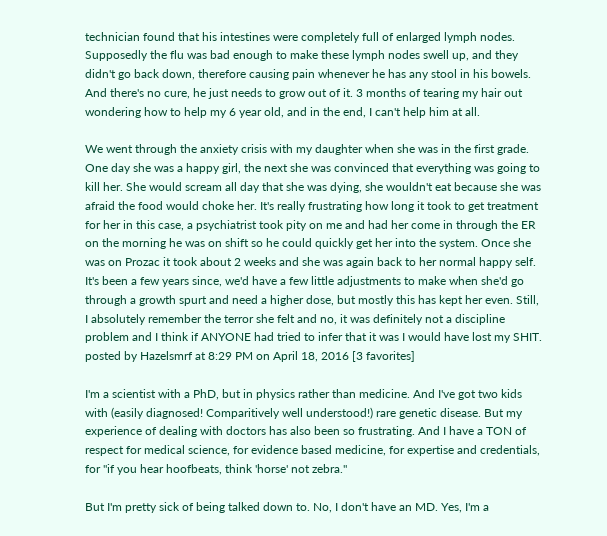technician found that his intestines were completely full of enlarged lymph nodes. Supposedly the flu was bad enough to make these lymph nodes swell up, and they didn't go back down, therefore causing pain whenever he has any stool in his bowels. And there's no cure, he just needs to grow out of it. 3 months of tearing my hair out wondering how to help my 6 year old, and in the end, I can't help him at all.

We went through the anxiety crisis with my daughter when she was in the first grade. One day she was a happy girl, the next she was convinced that everything was going to kill her. She would scream all day that she was dying, she wouldn't eat because she was afraid the food would choke her. It's really frustrating how long it took to get treatment for her in this case, a psychiatrist took pity on me and had her come in through the ER on the morning he was on shift so he could quickly get her into the system. Once she was on Prozac it took about 2 weeks and she was again back to her normal happy self. It's been a few years since, we'd have a few little adjustments to make when she'd go through a growth spurt and need a higher dose, but mostly this has kept her even. Still, I absolutely remember the terror she felt and no, it was definitely not a discipline problem and I think if ANYONE had tried to infer that it was I would have lost my SHIT.
posted by Hazelsmrf at 8:29 PM on April 18, 2016 [3 favorites]

I'm a scientist with a PhD, but in physics rather than medicine. And I've got two kids with (easily diagnosed! Comparitively well understood!) rare genetic disease. But my experience of dealing with doctors has also been so frustrating. And I have a TON of respect for medical science, for evidence based medicine, for expertise and credentials, for "if you hear hoofbeats, think 'horse' not zebra."

But I'm pretty sick of being talked down to. No, I don't have an MD. Yes, I'm a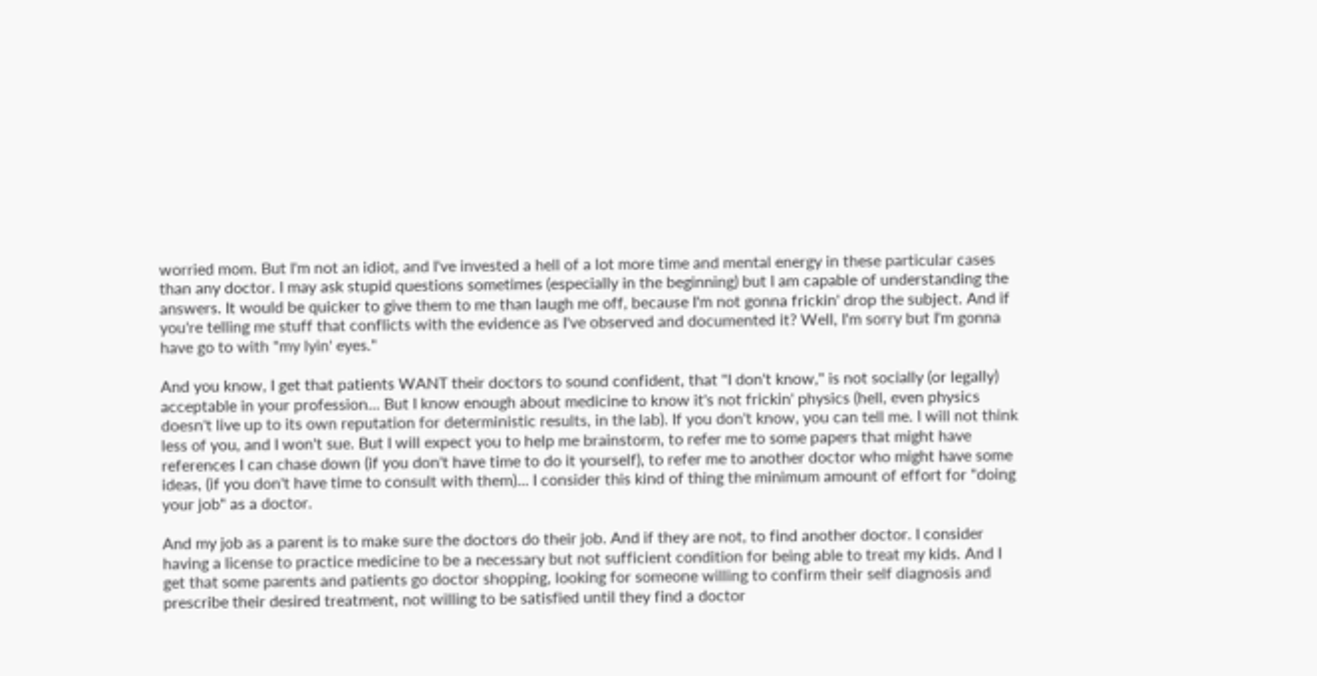worried mom. But I'm not an idiot, and I've invested a hell of a lot more time and mental energy in these particular cases than any doctor. I may ask stupid questions sometimes (especially in the beginning) but I am capable of understanding the answers. It would be quicker to give them to me than laugh me off, because I'm not gonna frickin' drop the subject. And if you're telling me stuff that conflicts with the evidence as I've observed and documented it? Well, I'm sorry but I'm gonna have go to with "my lyin' eyes."

And you know, I get that patients WANT their doctors to sound confident, that "I don't know," is not socially (or legally) acceptable in your profession... But I know enough about medicine to know it's not frickin' physics (hell, even physics doesn't live up to its own reputation for deterministic results, in the lab). If you don't know, you can tell me. I will not think less of you, and I won't sue. But I will expect you to help me brainstorm, to refer me to some papers that might have references I can chase down (if you don't have time to do it yourself), to refer me to another doctor who might have some ideas, (if you don't have time to consult with them)... I consider this kind of thing the minimum amount of effort for "doing your job" as a doctor.

And my job as a parent is to make sure the doctors do their job. And if they are not, to find another doctor. I consider having a license to practice medicine to be a necessary but not sufficient condition for being able to treat my kids. And I get that some parents and patients go doctor shopping, looking for someone willing to confirm their self diagnosis and prescribe their desired treatment, not willing to be satisfied until they find a doctor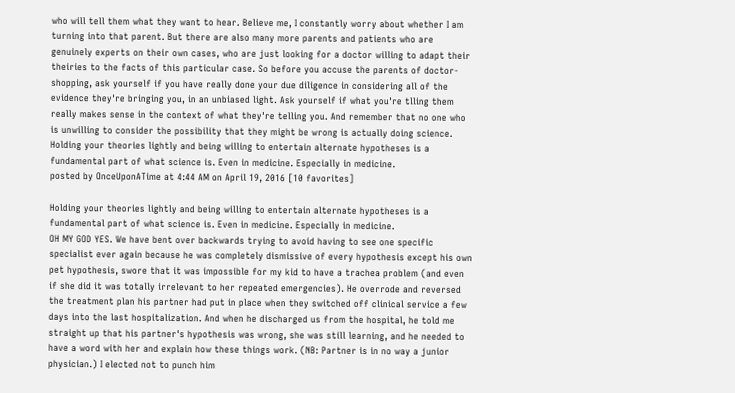who will tell them what they want to hear. Believe me, I constantly worry about whether I am turning into that parent. But there are also many more parents and patients who are genuinely experts on their own cases, who are just looking for a doctor willing to adapt their theiries to the facts of this particular case. So before you accuse the parents of doctor-shopping, ask yourself if you have really done your due diligence in considering all of the evidence they're bringing you, in an unbiased light. Ask yourself if what you're tlling them really makes sense in the context of what they're telling you. And remember that no one who is unwilling to consider the possibility that they might be wrong is actually doing science. Holding your theories lightly and being willing to entertain alternate hypotheses is a fundamental part of what science is. Even in medicine. Especially in medicine.
posted by OnceUponATime at 4:44 AM on April 19, 2016 [10 favorites]

Holding your theories lightly and being willing to entertain alternate hypotheses is a fundamental part of what science is. Even in medicine. Especially in medicine.
OH MY GOD YES. We have bent over backwards trying to avoid having to see one specific specialist ever again because he was completely dismissive of every hypothesis except his own pet hypothesis, swore that it was impossible for my kid to have a trachea problem (and even if she did it was totally irrelevant to her repeated emergencies). He overrode and reversed the treatment plan his partner had put in place when they switched off clinical service a few days into the last hospitalization. And when he discharged us from the hospital, he told me straight up that his partner's hypothesis was wrong, she was still learning, and he needed to have a word with her and explain how these things work. (NB: Partner is in no way a junior physician.) I elected not to punch him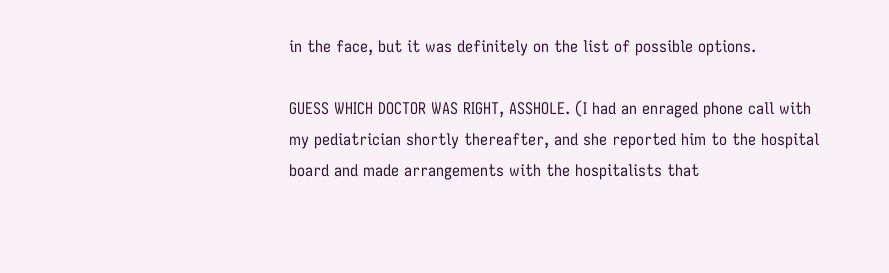in the face, but it was definitely on the list of possible options.

GUESS WHICH DOCTOR WAS RIGHT, ASSHOLE. (I had an enraged phone call with my pediatrician shortly thereafter, and she reported him to the hospital board and made arrangements with the hospitalists that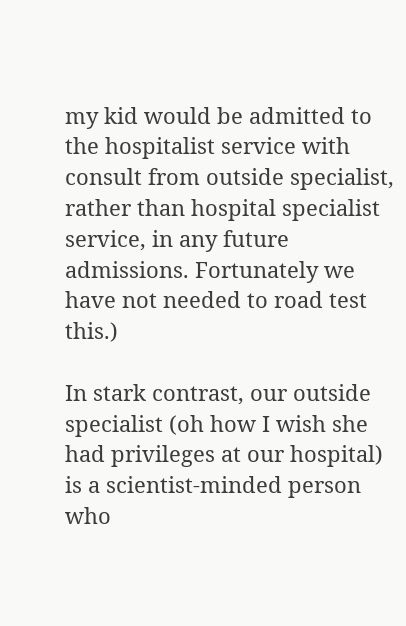my kid would be admitted to the hospitalist service with consult from outside specialist, rather than hospital specialist service, in any future admissions. Fortunately we have not needed to road test this.)

In stark contrast, our outside specialist (oh how I wish she had privileges at our hospital) is a scientist-minded person who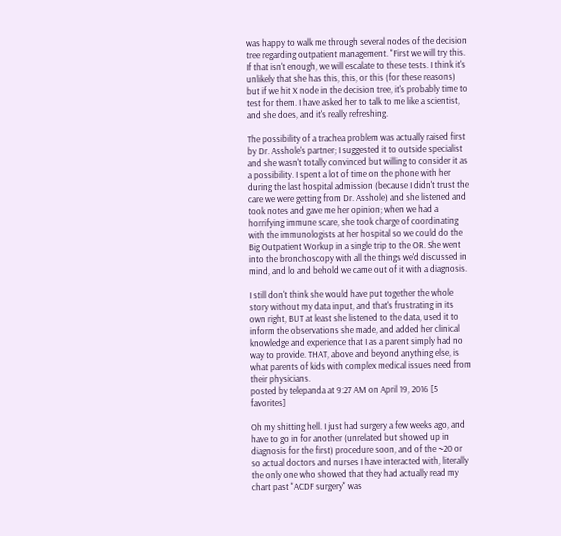was happy to walk me through several nodes of the decision tree regarding outpatient management. "First we will try this. If that isn't enough, we will escalate to these tests. I think it's unlikely that she has this, this, or this (for these reasons) but if we hit X node in the decision tree, it's probably time to test for them. I have asked her to talk to me like a scientist, and she does, and it's really refreshing.

The possibility of a trachea problem was actually raised first by Dr. Asshole's partner; I suggested it to outside specialist and she wasn't totally convinced but willing to consider it as a possibility. I spent a lot of time on the phone with her during the last hospital admission (because I didn't trust the care we were getting from Dr. Asshole) and she listened and took notes and gave me her opinion; when we had a horrifying immune scare, she took charge of coordinating with the immunologists at her hospital so we could do the Big Outpatient Workup in a single trip to the OR. She went into the bronchoscopy with all the things we'd discussed in mind, and lo and behold we came out of it with a diagnosis.

I still don't think she would have put together the whole story without my data input, and that's frustrating in its own right, BUT at least she listened to the data, used it to inform the observations she made, and added her clinical knowledge and experience that I as a parent simply had no way to provide. THAT, above and beyond anything else, is what parents of kids with complex medical issues need from their physicians.
posted by telepanda at 9:27 AM on April 19, 2016 [5 favorites]

Oh my shitting hell. I just had surgery a few weeks ago, and have to go in for another (unrelated but showed up in diagnosis for the first) procedure soon, and of the ~20 or so actual doctors and nurses I have interacted with, literally the only one who showed that they had actually read my chart past "ACDF surgery" was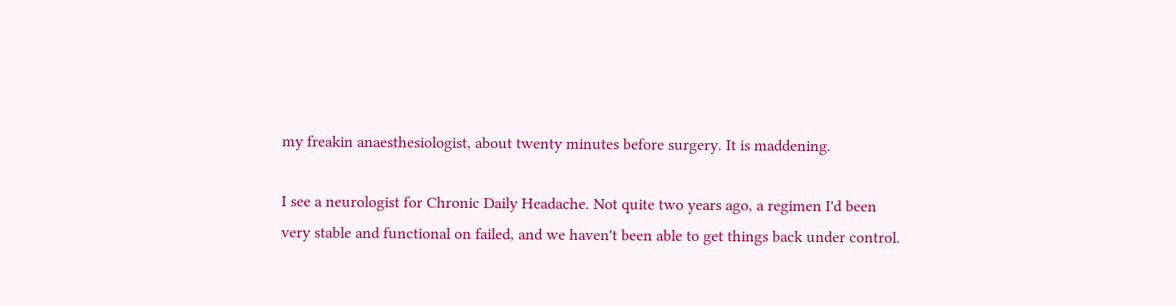my freakin anaesthesiologist, about twenty minutes before surgery. It is maddening.

I see a neurologist for Chronic Daily Headache. Not quite two years ago, a regimen I'd been very stable and functional on failed, and we haven't been able to get things back under control.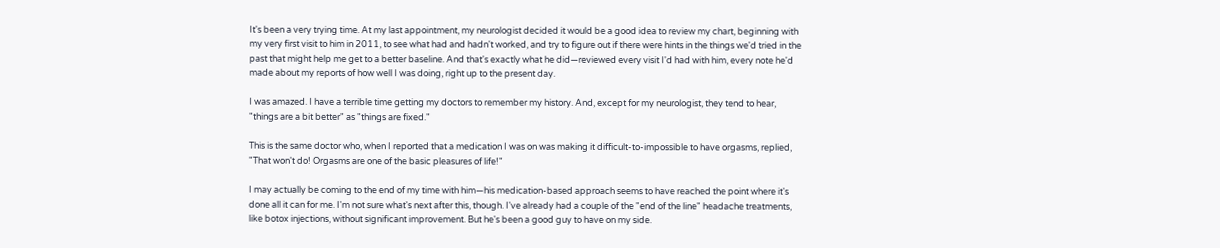It's been a very trying time. At my last appointment, my neurologist decided it would be a good idea to review my chart, beginning with my very first visit to him in 2011, to see what had and hadn't worked, and try to figure out if there were hints in the things we'd tried in the past that might help me get to a better baseline. And that's exactly what he did—reviewed every visit I'd had with him, every note he'd made about my reports of how well I was doing, right up to the present day.

I was amazed. I have a terrible time getting my doctors to remember my history. And, except for my neurologist, they tend to hear, "things are a bit better" as "things are fixed."

This is the same doctor who, when I reported that a medication I was on was making it difficult-to-impossible to have orgasms, replied, "That won't do! Orgasms are one of the basic pleasures of life!"

I may actually be coming to the end of my time with him—his medication-based approach seems to have reached the point where it's done all it can for me. I'm not sure what's next after this, though. I've already had a couple of the "end of the line" headache treatments, like botox injections, without significant improvement. But he's been a good guy to have on my side.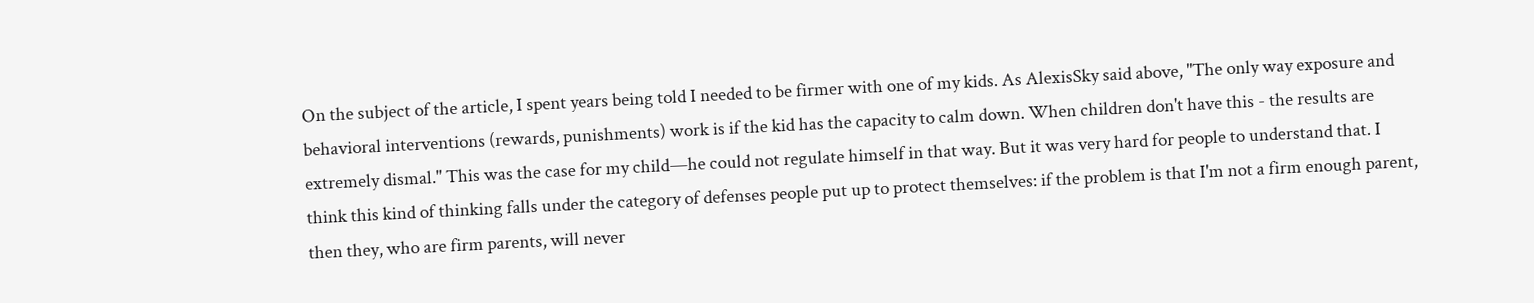On the subject of the article, I spent years being told I needed to be firmer with one of my kids. As AlexisSky said above, "The only way exposure and behavioral interventions (rewards, punishments) work is if the kid has the capacity to calm down. When children don't have this - the results are extremely dismal." This was the case for my child—he could not regulate himself in that way. But it was very hard for people to understand that. I think this kind of thinking falls under the category of defenses people put up to protect themselves: if the problem is that I'm not a firm enough parent, then they, who are firm parents, will never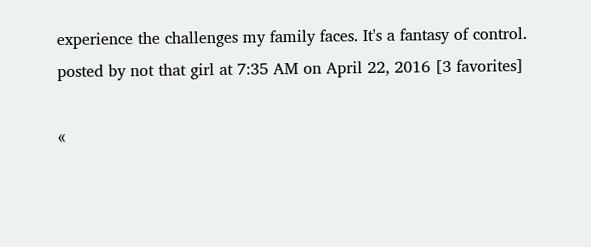experience the challenges my family faces. It's a fantasy of control.
posted by not that girl at 7:35 AM on April 22, 2016 [3 favorites]

«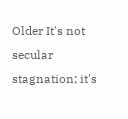Older It's not secular stagnation; it's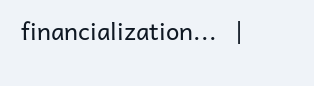financialization...   |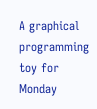A graphical programming toy for Monday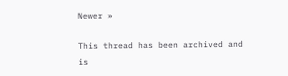Newer »

This thread has been archived and is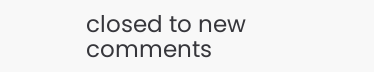closed to new comments